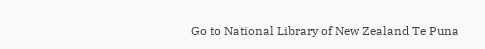Go to National Library of New Zealand Te Puna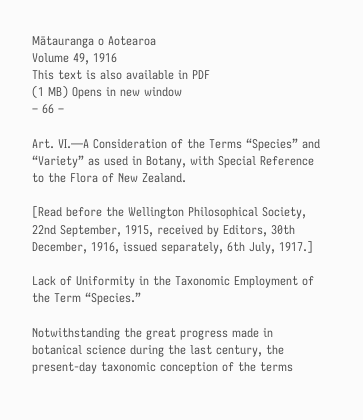Mātauranga o Aotearoa
Volume 49, 1916
This text is also available in PDF
(1 MB) Opens in new window
– 66 –

Art. VI.—A Consideration of the Terms “Species” and “Variety” as used in Botany, with Special Reference to the Flora of New Zealand.

[Read before the Wellington Philosophical Society, 22nd September, 1915, received by Editors, 30th December, 1916, issued separately, 6th July, 1917.]

Lack of Uniformity in the Taxonomic Employment of the Term “Species.”

Notwithstanding the great progress made in botanical science during the last century, the present-day taxonomic conception of the terms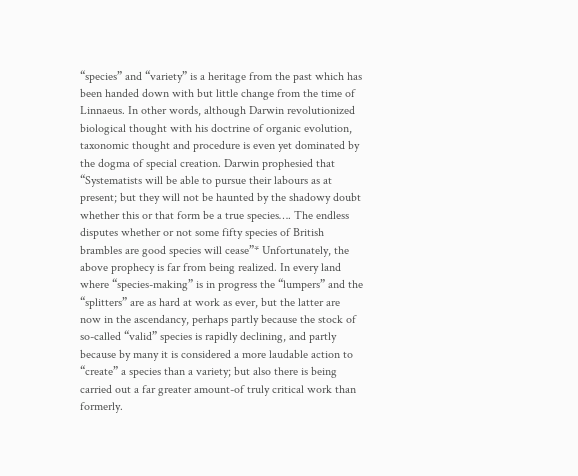“species” and “variety” is a heritage from the past which has been handed down with but little change from the time of Linnaeus. In other words, although Darwin revolutionized biological thought with his doctrine of organic evolution, taxonomic thought and procedure is even yet dominated by the dogma of special creation. Darwin prophesied that “Systematists will be able to pursue their labours as at present; but they will not be haunted by the shadowy doubt whether this or that form be a true species…. The endless disputes whether or not some fifty species of British brambles are good species will cease”* Unfortunately, the above prophecy is far from being realized. In every land where “species-making” is in progress the “lumpers” and the “splitters” are as hard at work as ever, but the latter are now in the ascendancy, perhaps partly because the stock of so-called “valid” species is rapidly declining, and partly because by many it is considered a more laudable action to “create” a species than a variety; but also there is being carried out a far greater amount-of truly critical work than formerly.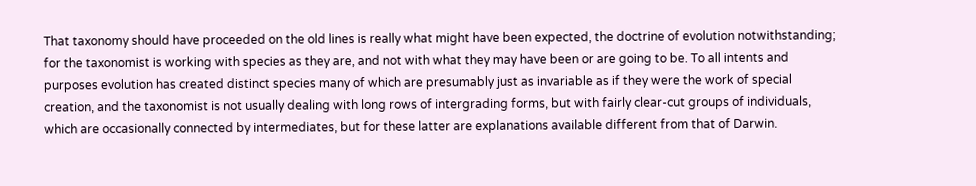That taxonomy should have proceeded on the old lines is really what might have been expected, the doctrine of evolution notwithstanding; for the taxonomist is working with species as they are, and not with what they may have been or are going to be. To all intents and purposes evolution has created distinct species many of which are presumably just as invariable as if they were the work of special creation, and the taxonomist is not usually dealing with long rows of intergrading forms, but with fairly clear-cut groups of individuals, which are occasionally connected by intermediates, but for these latter are explanations available different from that of Darwin.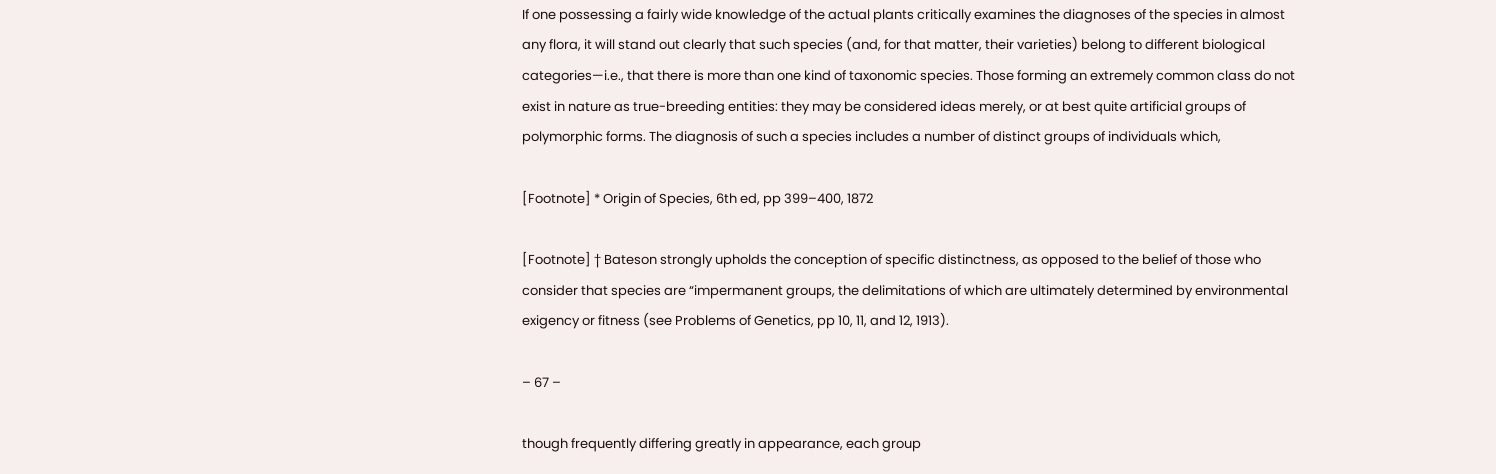If one possessing a fairly wide knowledge of the actual plants critically examines the diagnoses of the species in almost any flora, it will stand out clearly that such species (and, for that matter, their varieties) belong to different biological categories—i.e., that there is more than one kind of taxonomic species. Those forming an extremely common class do not exist in nature as true-breeding entities: they may be considered ideas merely, or at best quite artificial groups of polymorphic forms. The diagnosis of such a species includes a number of distinct groups of individuals which,

[Footnote] * Origin of Species, 6th ed, pp 399–400, 1872

[Footnote] † Bateson strongly upholds the conception of specific distinctness, as opposed to the belief of those who consider that species are “impermanent groups, the delimitations of which are ultimately determined by environmental exigency or fitness (see Problems of Genetics, pp 10, 11, and 12, 1913).

– 67 –

though frequently differing greatly in appearance, each group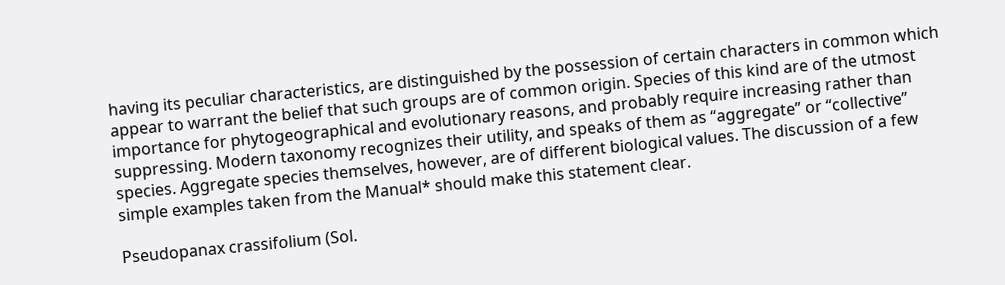having its peculiar characteristics, are distinguished by the possession of certain characters in common which appear to warrant the belief that such groups are of common origin. Species of this kind are of the utmost importance for phytogeographical and evolutionary reasons, and probably require increasing rather than suppressing. Modern taxonomy recognizes their utility, and speaks of them as “aggregate” or “collective” species. Aggregate species themselves, however, are of different biological values. The discussion of a few simple examples taken from the Manual* should make this statement clear.

Pseudopanax crassifolium (Sol.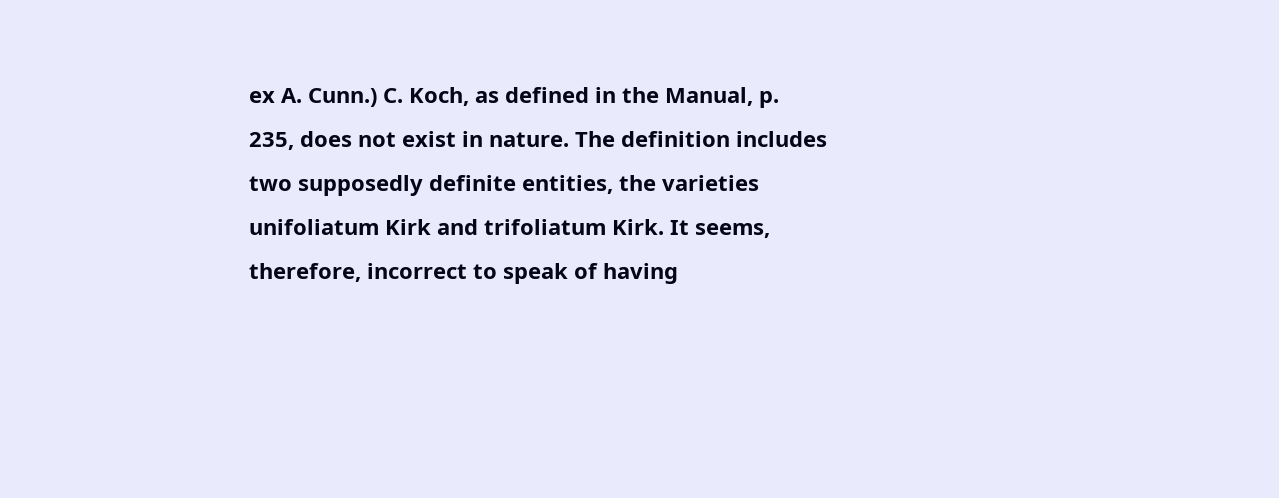ex A. Cunn.) C. Koch, as defined in the Manual, p. 235, does not exist in nature. The definition includes two supposedly definite entities, the varieties unifoliatum Kirk and trifoliatum Kirk. It seems, therefore, incorrect to speak of having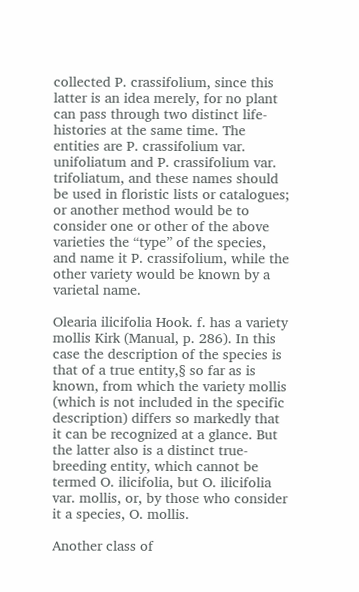collected P. crassifolium, since this latter is an idea merely, for no plant can pass through two distinct life-histories at the same time. The entities are P. crassifolium var. unifoliatum and P. crassifolium var. trifoliatum, and these names should be used in floristic lists or catalogues; or another method would be to consider one or other of the above varieties the “type” of the species, and name it P. crassifolium, while the other variety would be known by a varietal name.

Olearia ilicifolia Hook. f. has a variety mollis Kirk (Manual, p. 286). In this case the description of the species is that of a true entity,§ so far as is known, from which the variety mollis (which is not included in the specific description) differs so markedly that it can be recognized at a glance. But the latter also is a distinct true-breeding entity, which cannot be termed O. ilicifolia, but O. ilicifolia var. mollis, or, by those who consider it a species, O. mollis.

Another class of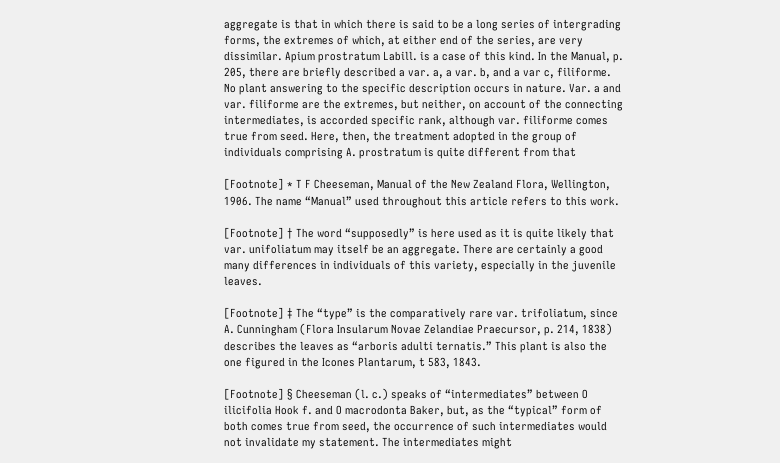aggregate is that in which there is said to be a long series of intergrading forms, the extremes of which, at either end of the series, are very dissimilar. Apium prostratum Labill. is a case of this kind. In the Manual, p. 205, there are briefly described a var. a, a var. b, and a var c, filiforme. No plant answering to the specific description occurs in nature. Var. a and var. filiforme are the extremes, but neither, on account of the connecting intermediates, is accorded specific rank, although var. filiforme comes true from seed. Here, then, the treatment adopted in the group of individuals comprising A. prostratum is quite different from that

[Footnote] * T F Cheeseman, Manual of the New Zealand Flora, Wellington, 1906. The name “Manual” used throughout this article refers to this work.

[Footnote] † The word “supposedly” is here used as it is quite likely that var. unifoliatum may itself be an aggregate. There are certainly a good many differences in individuals of this variety, especially in the juvenile leaves.

[Footnote] ‡ The “type” is the comparatively rare var. trifoliatum, since A. Cunningham (Flora Insularum Novae Zelandiae Praecursor, p. 214, 1838) describes the leaves as “arboris adulti ternatis.” This plant is also the one figured in the Icones Plantarum, t 583, 1843.

[Footnote] § Cheeseman (l. c.) speaks of “intermediates” between O ilicifolia Hook f. and O macrodonta Baker, but, as the “typical” form of both comes true from seed, the occurrence of such intermediates would not invalidate my statement. The intermediates might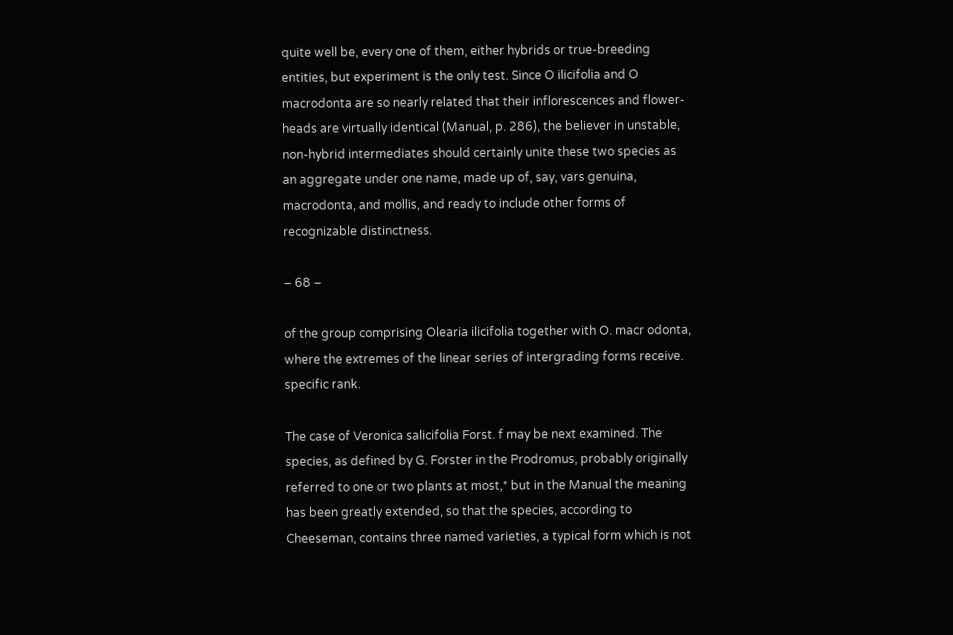quite well be, every one of them, either hybrids or true-breeding entities, but experiment is the only test. Since O ilicifolia and O macrodonta are so nearly related that their inflorescences and flower-heads are virtually identical (Manual, p. 286), the believer in unstable, non-hybrid intermediates should certainly unite these two species as an aggregate under one name, made up of, say, vars genuina, macrodonta, and mollis, and ready to include other forms of recognizable distinctness.

– 68 –

of the group comprising Olearia ilicifolia together with O. macr odonta, where the extremes of the linear series of intergrading forms receive. specific rank.

The case of Veronica salicifolia Forst. f may be next examined. The species, as defined by G. Forster in the Prodromus, probably originally referred to one or two plants at most,* but in the Manual the meaning has been greatly extended, so that the species, according to Cheeseman, contains three named varieties, a typical form which is not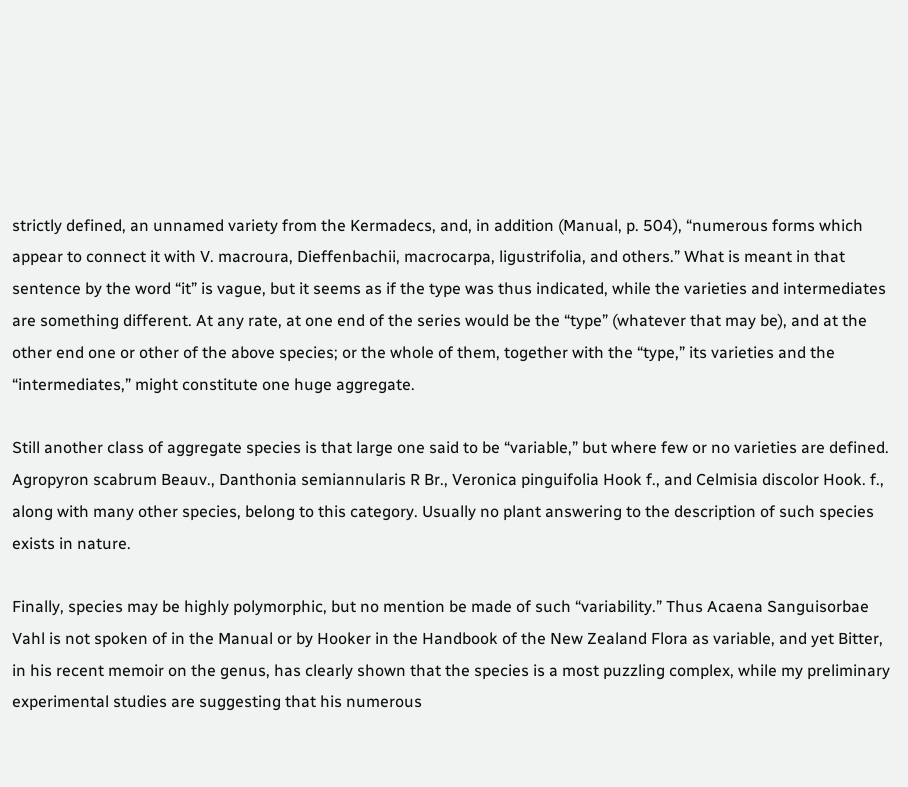strictly defined, an unnamed variety from the Kermadecs, and, in addition (Manual, p. 504), “numerous forms which appear to connect it with V. macroura, Dieffenbachii, macrocarpa, ligustrifolia, and others.” What is meant in that sentence by the word “it” is vague, but it seems as if the type was thus indicated, while the varieties and intermediates are something different. At any rate, at one end of the series would be the “type” (whatever that may be), and at the other end one or other of the above species; or the whole of them, together with the “type,” its varieties and the “intermediates,” might constitute one huge aggregate.

Still another class of aggregate species is that large one said to be “variable,” but where few or no varieties are defined. Agropyron scabrum Beauv., Danthonia semiannularis R Br., Veronica pinguifolia Hook f., and Celmisia discolor Hook. f., along with many other species, belong to this category. Usually no plant answering to the description of such species exists in nature.

Finally, species may be highly polymorphic, but no mention be made of such “variability.” Thus Acaena Sanguisorbae Vahl is not spoken of in the Manual or by Hooker in the Handbook of the New Zealand Flora as variable, and yet Bitter, in his recent memoir on the genus, has clearly shown that the species is a most puzzling complex, while my preliminary experimental studies are suggesting that his numerous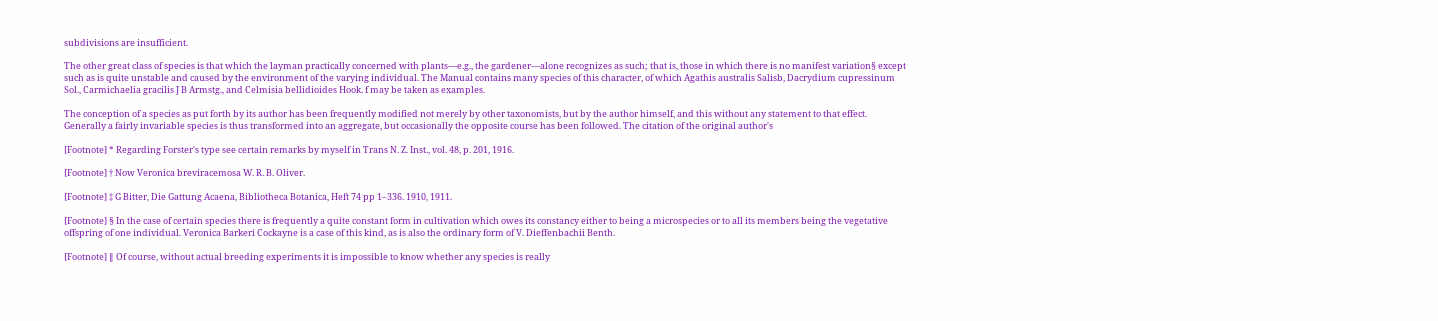subdivisions are insufficient.

The other great class of species is that which the layman practically concerned with plants—e.g., the gardener—alone recognizes as such; that is, those in which there is no manifest variation§ except such as is quite unstable and caused by the environment of the varying individual. The Manual contains many species of this character, of which Agathis australis Salisb, Dacrydium cupressinum Sol., Carmichaelia gracilis J B Armstg., and Celmisia bellidioides Hook. f may be taken as examples.

The conception of a species as put forth by its author has been frequently modified not merely by other taxonomists, but by the author himself, and this without any statement to that effect. Generally a fairly invariable species is thus transformed into an aggregate, but occasionally the opposite course has been followed. The citation of the original author's

[Footnote] * Regarding Forster's type see certain remarks by myself in Trans N. Z. Inst., vol. 48, p. 201, 1916.

[Footnote] † Now Veronica breviracemosa W. R. B. Oliver.

[Footnote] ‡ G Bitter, Die Gattung Acaena, Bibliotheca Botanica, Heft 74 pp 1–336. 1910, 1911.

[Footnote] § In the case of certain species there is frequently a quite constant form in cultivation which owes its constancy either to being a microspecies or to all its members being the vegetative offspring of one individual. Veronica Barkeri Cockayne is a case of this kind, as is also the ordinary form of V. Dieffenbachii Benth.

[Footnote] ∥ Of course, without actual breeding experiments it is impossible to know whether any species is really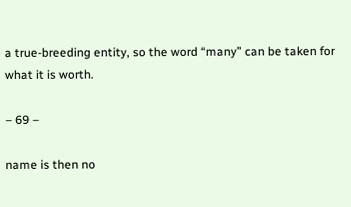a true-breeding entity, so the word “many” can be taken for what it is worth.

– 69 –

name is then no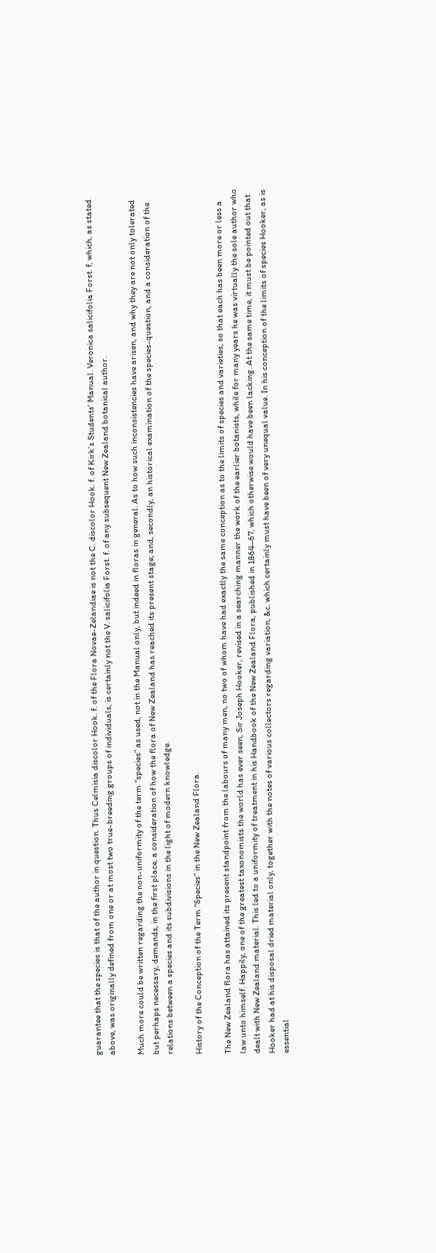guarantee that the species is that of the author in question. Thus Celmisia discolor Hook. f. of the Flora Novae-Zelandiae is not the C. discolor Hook. f. of Kirk's Students' Manual. Veronica salicifolia Forst. f, which, as stated above, was originally defined from one or at most two true-breeding groups of individuals, is certainly not the V. salicifolia Forst. f. of any subsequent New Zealand botanical author.

Much more could be written regarding the non-uniformity of the term “species” as used, not in the Manual only, but indeed in floras in general. As to how such inconsistencies have arisen, and why they are not only tolerated but perhaps necessary, demands, in the first place, a consideration of how the flora of New Zealand has reached its present stage; and, secondly, an historical examination of the species-question, and a consideration of the relations between a species and its subdivisions in the light of modern knowledge.

History of the Conception of the Term “Species” in the New Zealand Flora.

The New Zealand flora has attained its present standpoint from the labours of many men, no two of whom have had exactly the same conception as to the limits of species and varieties, so that each has been more or less a law unto himself. Happily, one of the greatest taxonomists the world has ever seen, Sir Joseph Hooker, revised in a searching manner the work of the earlier botanists, while for many years he was virtually the sole author who dealt with New Zealand material. This led to a uniformity of treatment in his Handbook of the New Zealand Flora, published in 1864–67, which otherwise would have been lacking. At the same time, it must be pointed out that Hooker had at his disposal dried material only, together with the notes of various collectors regarding variation, &c. which certainly must have been of very unequal value. In his conception of the limits of species Hooker, as is essential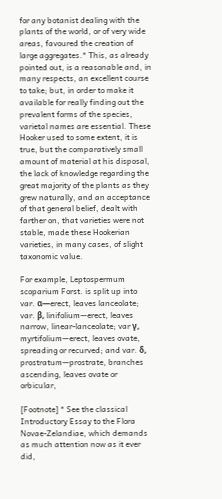for any botanist dealing with the plants of the world, or of very wide areas, favoured the creation of large aggregates.* This, as already pointed out, is a reasonable and, in many respects, an excellent course to take; but, in order to make it available for really finding out the prevalent forms of the species, varietal names are essential. These Hooker used to some extent, it is true, but the comparatively small amount of material at his disposal, the lack of knowledge regarding the great majority of the plants as they grew naturally, and an acceptance of that general belief, dealt with farther on, that varieties were not stable, made these Hookerian varieties, in many cases, of slight taxonomic value.

For example, Leptospermum scoparium Forst. is split up into var. α—erect, leaves lanceolate; var. β, linifolium—erect, leaves narrow, linear-lanceolate; var γ, myrtifolium—erect, leaves ovate, spreading or recurved; and var. δ, prostratum—prostrate, branches ascending, leaves ovate or orbicular,

[Footnote] * See the classical Introductory Essay to the Flora Novae-Zelandiae, which demands as much attention now as it ever did,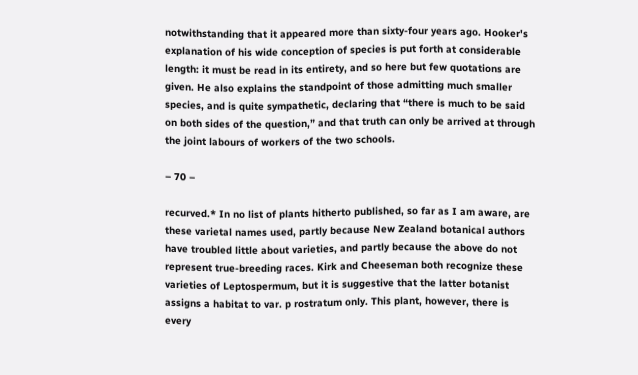notwithstanding that it appeared more than sixty-four years ago. Hooker's explanation of his wide conception of species is put forth at considerable length: it must be read in its entirety, and so here but few quotations are given. He also explains the standpoint of those admitting much smaller species, and is quite sympathetic, declaring that “there is much to be said on both sides of the question,” and that truth can only be arrived at through the joint labours of workers of the two schools.

– 70 –

recurved.* In no list of plants hitherto published, so far as I am aware, are these varietal names used, partly because New Zealand botanical authors have troubled little about varieties, and partly because the above do not represent true-breeding races. Kirk and Cheeseman both recognize these varieties of Leptospermum, but it is suggestive that the latter botanist assigns a habitat to var. p rostratum only. This plant, however, there is every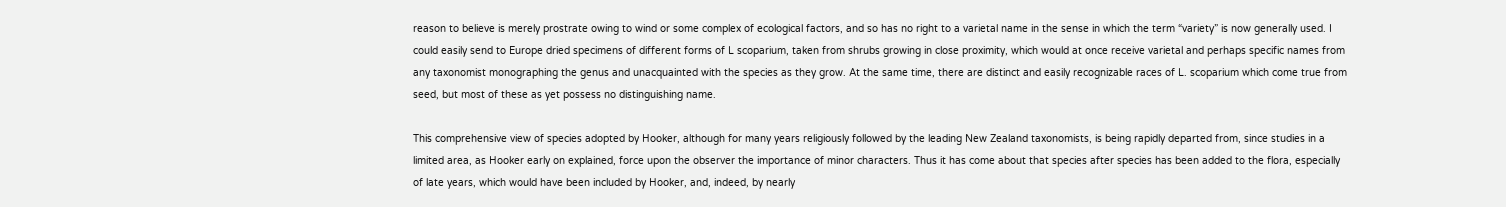reason to believe is merely prostrate owing to wind or some complex of ecological factors, and so has no right to a varietal name in the sense in which the term “variety” is now generally used. I could easily send to Europe dried specimens of different forms of L scoparium, taken from shrubs growing in close proximity, which would at once receive varietal and perhaps specific names from any taxonomist monographing the genus and unacquainted with the species as they grow. At the same time, there are distinct and easily recognizable races of L. scoparium which come true from seed, but most of these as yet possess no distinguishing name.

This comprehensive view of species adopted by Hooker, although for many years religiously followed by the leading New Zealand taxonomists, is being rapidly departed from, since studies in a limited area, as Hooker early on explained, force upon the observer the importance of minor characters. Thus it has come about that species after species has been added to the flora, especially of late years, which would have been included by Hooker, and, indeed, by nearly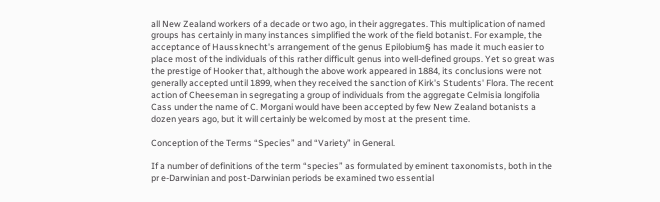all New Zealand workers of a decade or two ago, in their aggregates. This multiplication of named groups has certainly in many instances simplified the work of the field botanist. For example, the acceptance of Haussknecht's arrangement of the genus Epilobium§ has made it much easier to place most of the individuals of this rather difficult genus into well-defined groups. Yet so great was the prestige of Hooker that, although the above work appeared in 1884, its conclusions were not generally accepted until 1899, when they received the sanction of Kirk's Students' Flora. The recent action of Cheeseman in segregating a group of individuals from the aggregate Celmisia longifolia Cass under the name of C. Morgani would have been accepted by few New Zealand botanists a dozen years ago, but it will certainly be welcomed by most at the present time.

Conception of the Terms “Species” and “Variety” in General.

If a number of definitions of the term “species” as formulated by eminent taxonomists, both in the pr e-Darwinian and post-Darwinian periods be examined two essential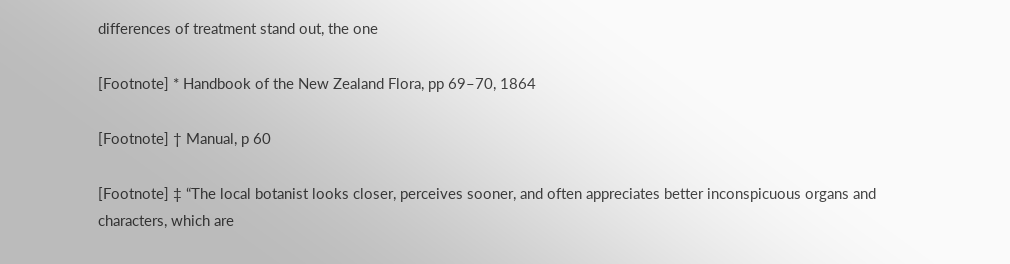differences of treatment stand out, the one

[Footnote] * Handbook of the New Zealand Flora, pp 69–70, 1864

[Footnote] † Manual, p 60

[Footnote] ‡ “The local botanist looks closer, perceives sooner, and often appreciates better inconspicuous organs and characters, which are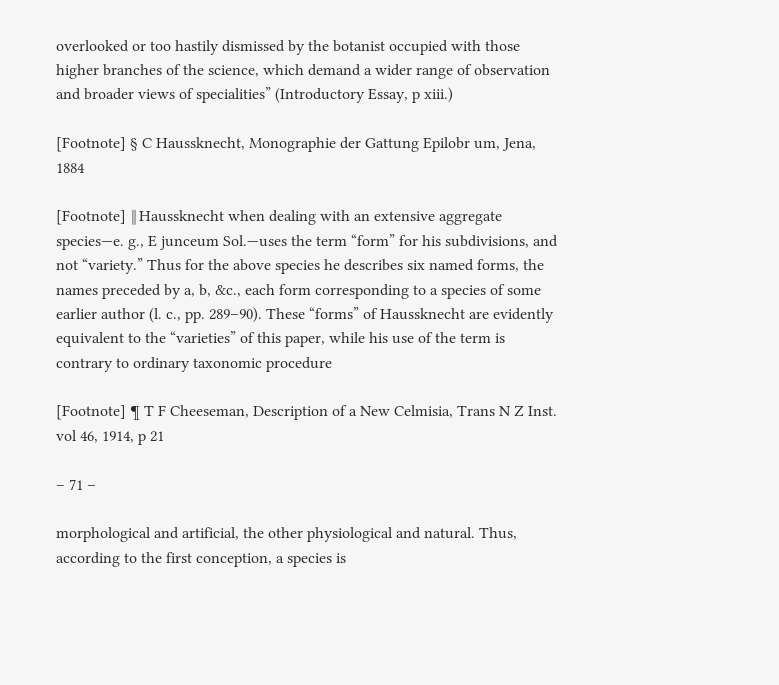overlooked or too hastily dismissed by the botanist occupied with those higher branches of the science, which demand a wider range of observation and broader views of specialities” (Introductory Essay, p xiii.)

[Footnote] § C Haussknecht, Monographie der Gattung Epilobr um, Jena, 1884

[Footnote] ∥ Haussknecht when dealing with an extensive aggregate species—e. g., E junceum Sol.—uses the term “form” for his subdivisions, and not “variety.” Thus for the above species he describes six named forms, the names preceded by a, b, &c., each form corresponding to a species of some earlier author (l. c., pp. 289–90). These “forms” of Haussknecht are evidently equivalent to the “varieties” of this paper, while his use of the term is contrary to ordinary taxonomic procedure

[Footnote] ¶ T F Cheeseman, Description of a New Celmisia, Trans N Z Inst. vol 46, 1914, p 21

– 71 –

morphological and artificial, the other physiological and natural. Thus, according to the first conception, a species is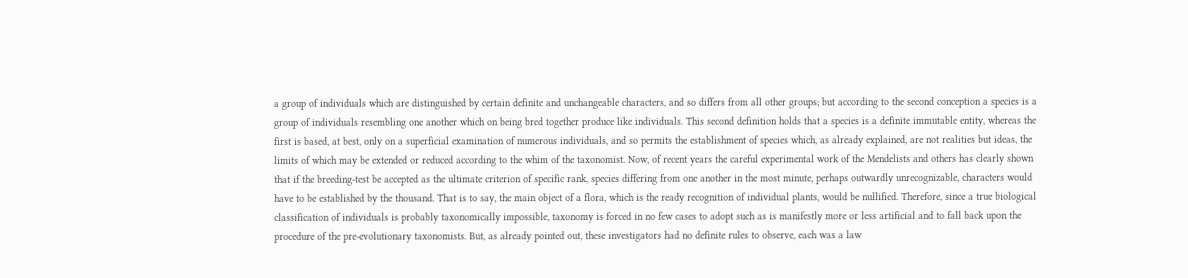a group of individuals which are distinguished by certain definite and unchangeable characters, and so differs from all other groups; but according to the second conception a species is a group of individuals resembling one another which on being bred together produce like individuals. This second definition holds that a species is a definite immutable entity, whereas the first is based, at best, only on a superficial examination of numerous individuals, and so permits the establishment of species which, as already explained, are not realities but ideas, the limits of which may be extended or reduced according to the whim of the taxonomist. Now, of recent years the careful experimental work of the Mendelists and others has clearly shown that if the breeding-test be accepted as the ultimate criterion of specific rank, species differing from one another in the most minute, perhaps outwardly unrecognizable, characters would have to be established by the thousand. That is to say, the main object of a flora, which is the ready recognition of individual plants, would be nullified. Therefore, since a true biological classification of individuals is probably taxonomically impossible, taxonomy is forced in no few cases to adopt such as is manifestly more or less artificial and to fall back upon the procedure of the pre-evolutionary taxonomists. But, as already pointed out, these investigators had no definite rules to observe, each was a law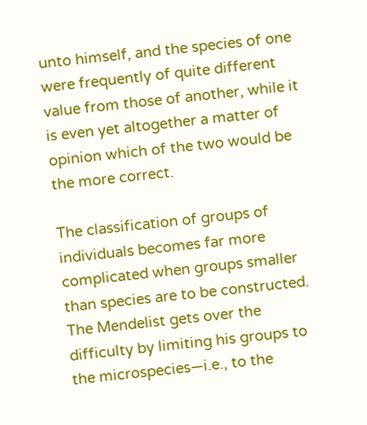unto himself, and the species of one were frequently of quite different value from those of another, while it is even yet altogether a matter of opinion which of the two would be the more correct.

The classification of groups of individuals becomes far more complicated when groups smaller than species are to be constructed. The Mendelist gets over the difficulty by limiting his groups to the microspecies—i.e., to the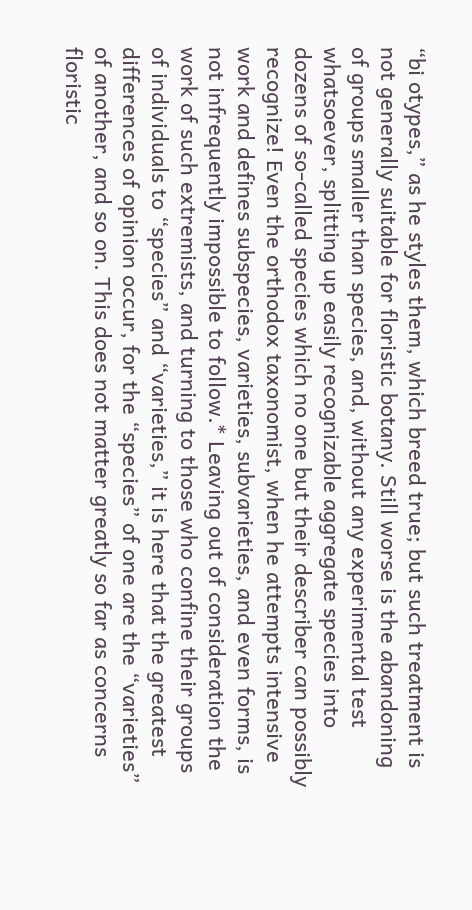“bi otypes,” as he styles them, which breed true; but such treatment is not generally suitable for floristic botany. Still worse is the abandoning of groups smaller than species, and, without any experimental test whatsoever, splitting up easily recognizable aggregate species into dozens of so-called species which no one but their describer can possibly recognize! Even the orthodox taxonomist, when he attempts intensive work and defines subspecies, varieties, subvarieties, and even forms, is not infrequently impossible to follow.* Leaving out of consideration the work of such extremists, and turning to those who confine their groups of individuals to “species” and “varieties,” it is here that the greatest differences of opinion occur, for the “species” of one are the “varieties” of another, and so on. This does not matter greatly so far as concerns floristic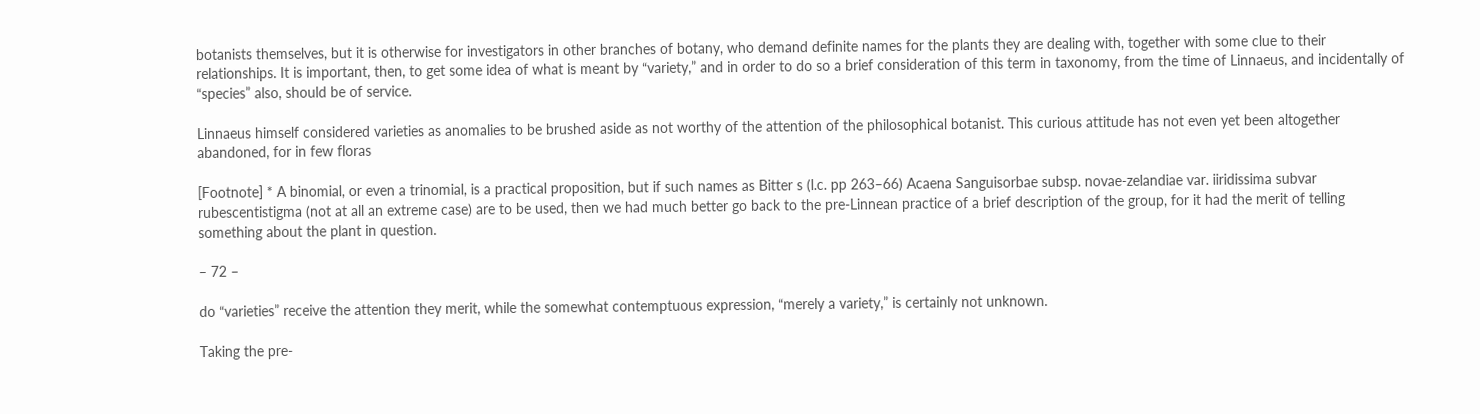botanists themselves, but it is otherwise for investigators in other branches of botany, who demand definite names for the plants they are dealing with, together with some clue to their relationships. It is important, then, to get some idea of what is meant by “variety,” and in order to do so a brief consideration of this term in taxonomy, from the time of Linnaeus, and incidentally of “species” also, should be of service.

Linnaeus himself considered varieties as anomalies to be brushed aside as not worthy of the attention of the philosophical botanist. This curious attitude has not even yet been altogether abandoned, for in few floras

[Footnote] * A binomial, or even a trinomial, is a practical proposition, but if such names as Bitter s (l.c. pp 263–66) Acaena Sanguisorbae subsp. novae-zelandiae var. iiridissima subvar rubescentistigma (not at all an extreme case) are to be used, then we had much better go back to the pre-Linnean practice of a brief description of the group, for it had the merit of telling something about the plant in question.

– 72 –

do “varieties” receive the attention they merit, while the somewhat contemptuous expression, “merely a variety,” is certainly not unknown.

Taking the pre-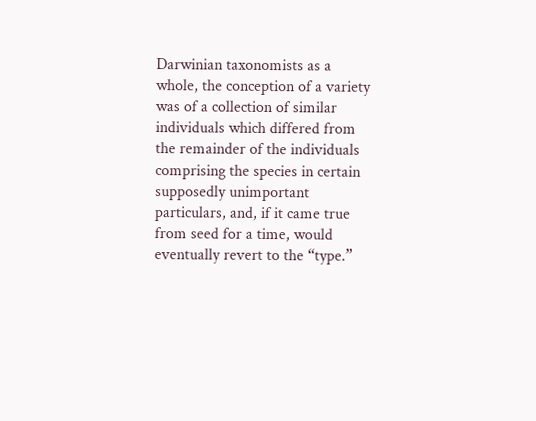Darwinian taxonomists as a whole, the conception of a variety was of a collection of similar individuals which differed from the remainder of the individuals comprising the species in certain supposedly unimportant particulars, and, if it came true from seed for a time, would eventually revert to the “type.”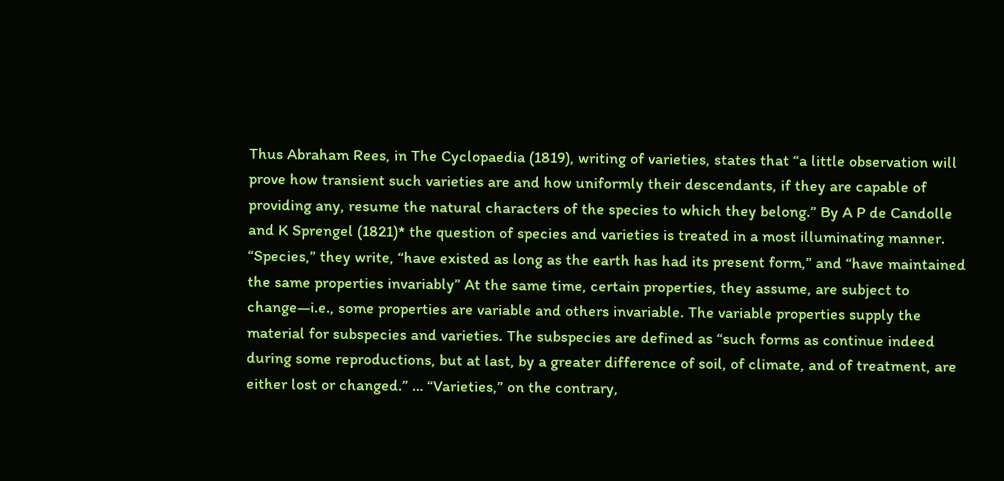Thus Abraham Rees, in The Cyclopaedia (1819), writing of varieties, states that “a little observation will prove how transient such varieties are and how uniformly their descendants, if they are capable of providing any, resume the natural characters of the species to which they belong.” By A P de Candolle and K Sprengel (1821)* the question of species and varieties is treated in a most illuminating manner. “Species,” they write, “have existed as long as the earth has had its present form,” and “have maintained the same properties invariably” At the same time, certain properties, they assume, are subject to change—i.e., some properties are variable and others invariable. The variable properties supply the material for subspecies and varieties. The subspecies are defined as “such forms as continue indeed during some reproductions, but at last, by a greater difference of soil, of climate, and of treatment, are either lost or changed.” … “Varieties,” on the contrary,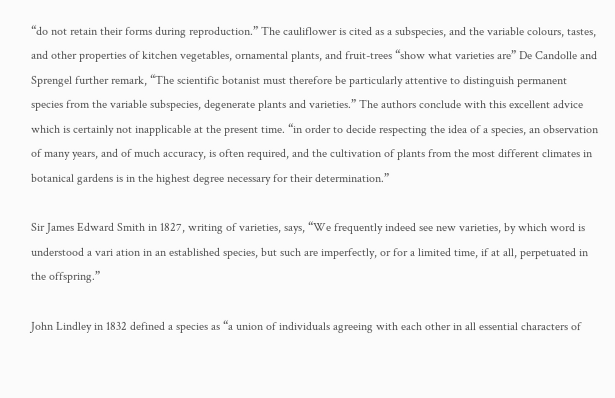“do not retain their forms during reproduction.” The cauliflower is cited as a subspecies, and the variable colours, tastes, and other properties of kitchen vegetables, ornamental plants, and fruit-trees “show what varieties are” De Candolle and Sprengel further remark, “The scientific botanist must therefore be particularly attentive to distinguish permanent species from the variable subspecies, degenerate plants and varieties.” The authors conclude with this excellent advice which is certainly not inapplicable at the present time. “in order to decide respecting the idea of a species, an observation of many years, and of much accuracy, is often required, and the cultivation of plants from the most different climates in botanical gardens is in the highest degree necessary for their determination.”

Sir James Edward Smith in 1827, writing of varieties, says, “We frequently indeed see new varieties, by which word is understood a vari ation in an established species, but such are imperfectly, or for a limited time, if at all, perpetuated in the offspring.”

John Lindley in 1832 defined a species as “a union of individuals agreeing with each other in all essential characters of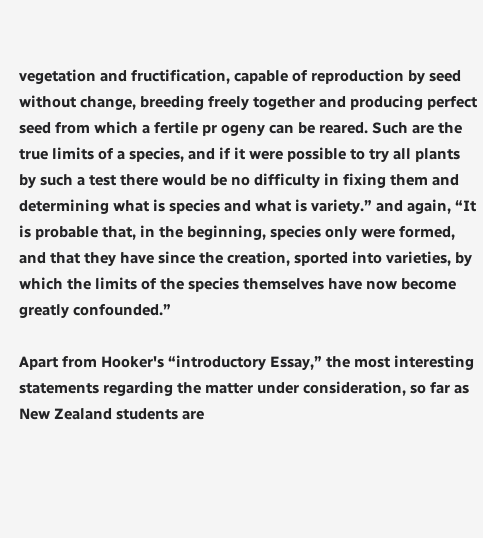vegetation and fructification, capable of reproduction by seed without change, breeding freely together and producing perfect seed from which a fertile pr ogeny can be reared. Such are the true limits of a species, and if it were possible to try all plants by such a test there would be no difficulty in fixing them and determining what is species and what is variety.” and again, “It is probable that, in the beginning, species only were formed, and that they have since the creation, sported into varieties, by which the limits of the species themselves have now become greatly confounded.”

Apart from Hooker's “introductory Essay,” the most interesting statements regarding the matter under consideration, so far as New Zealand students are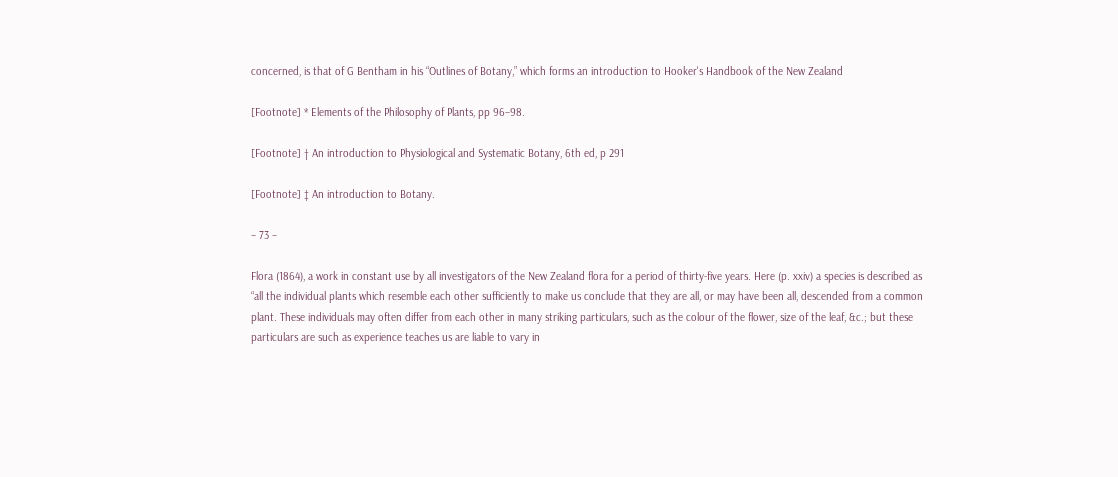concerned, is that of G Bentham in his “Outlines of Botany,” which forms an introduction to Hooker's Handbook of the New Zealand

[Footnote] * Elements of the Philosophy of Plants, pp 96–98.

[Footnote] † An introduction to Physiological and Systematic Botany, 6th ed, p 291

[Footnote] ‡ An introduction to Botany.

– 73 –

Flora (1864), a work in constant use by all investigators of the New Zealand flora for a period of thirty-five years. Here (p. xxiv) a species is described as “all the individual plants which resemble each other sufficiently to make us conclude that they are all, or may have been all, descended from a common plant. These individuals may often differ from each other in many striking particulars, such as the colour of the flower, size of the leaf, &c.; but these particulars are such as experience teaches us are liable to vary in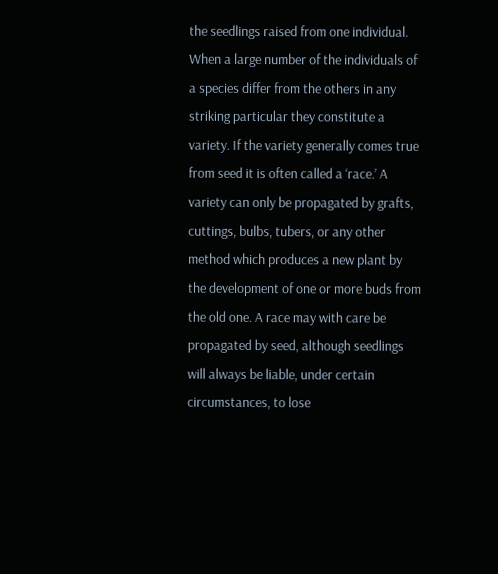the seedlings raised from one individual. When a large number of the individuals of a species differ from the others in any striking particular they constitute a variety. If the variety generally comes true from seed it is often called a ‘race.’ A variety can only be propagated by grafts, cuttings, bulbs, tubers, or any other method which produces a new plant by the development of one or more buds from the old one. A race may with care be propagated by seed, although seedlings will always be liable, under certain circumstances, to lose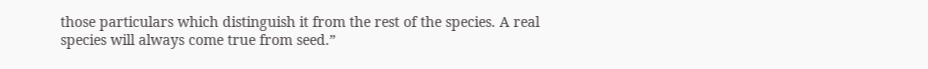those particulars which distinguish it from the rest of the species. A real species will always come true from seed.”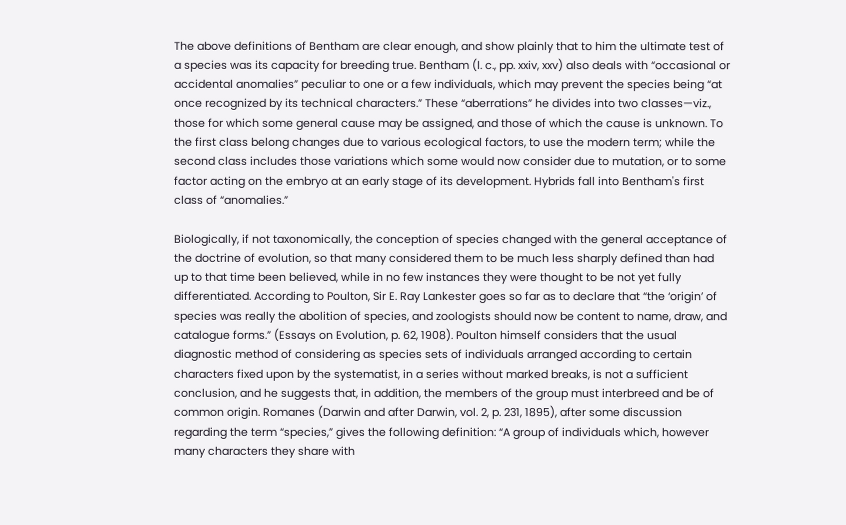The above definitions of Bentham are clear enough, and show plainly that to him the ultimate test of a species was its capacity for breeding true. Bentham (l. c., pp. xxiv, xxv) also deals with “occasional or accidental anomalies” peculiar to one or a few individuals, which may prevent the species being “at once recognized by its technical characters.” These “aberrations” he divides into two classes—viz., those for which some general cause may be assigned, and those of which the cause is unknown. To the first class belong changes due to various ecological factors, to use the modern term; while the second class includes those variations which some would now consider due to mutation, or to some factor acting on the embryo at an early stage of its development. Hybrids fall into Bentham's first class of “anomalies.”

Biologically, if not taxonomically, the conception of species changed with the general acceptance of the doctrine of evolution, so that many considered them to be much less sharply defined than had up to that time been believed, while in no few instances they were thought to be not yet fully differentiated. According to Poulton, Sir E. Ray Lankester goes so far as to declare that “the ‘origin’ of species was really the abolition of species, and zoologists should now be content to name, draw, and catalogue forms.” (Essays on Evolution, p. 62, 1908). Poulton himself considers that the usual diagnostic method of considering as species sets of individuals arranged according to certain characters fixed upon by the systematist, in a series without marked breaks, is not a sufficient conclusion, and he suggests that, in addition, the members of the group must interbreed and be of common origin. Romanes (Darwin and after Darwin, vol. 2, p. 231, 1895), after some discussion regarding the term “species,” gives the following definition: “A group of individuals which, however many characters they share with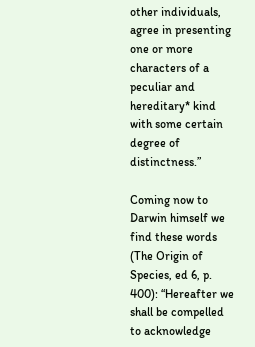other individuals, agree in presenting one or more characters of a peculiar and hereditary* kind with some certain degree of distinctness.”

Coming now to Darwin himself we find these words (The Origin of Species, ed 6, p. 400): “Hereafter we shall be compelled to acknowledge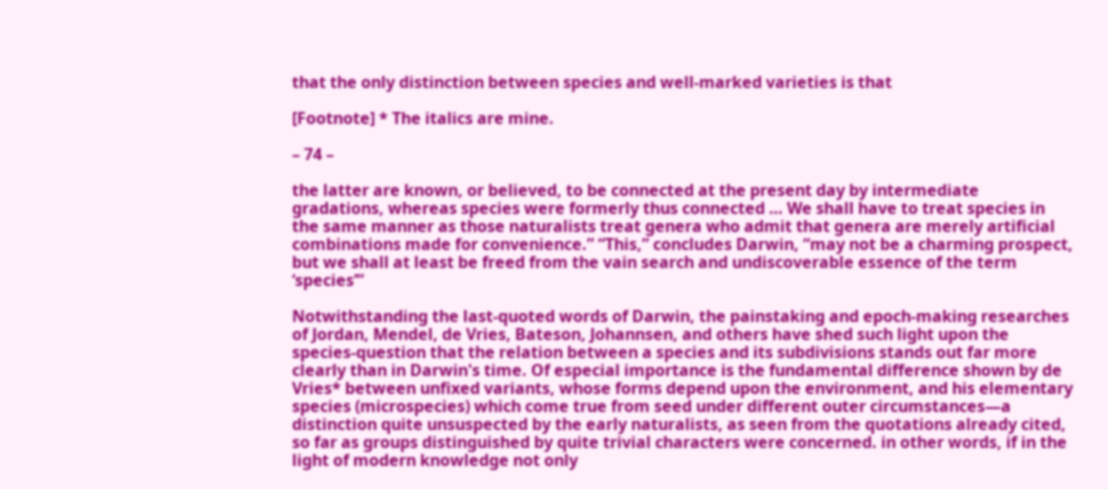that the only distinction between species and well-marked varieties is that

[Footnote] * The italics are mine.

– 74 –

the latter are known, or believed, to be connected at the present day by intermediate gradations, whereas species were formerly thus connected … We shall have to treat species in the same manner as those naturalists treat genera who admit that genera are merely artificial combinations made for convenience.” “This,” concludes Darwin, “may not be a charming prospect, but we shall at least be freed from the vain search and undiscoverable essence of the term ‘species’”

Notwithstanding the last-quoted words of Darwin, the painstaking and epoch-making researches of Jordan, Mendel, de Vries, Bateson, Johannsen, and others have shed such light upon the species-question that the relation between a species and its subdivisions stands out far more clearly than in Darwin's time. Of especial importance is the fundamental difference shown by de Vries* between unfixed variants, whose forms depend upon the environment, and his elementary species (microspecies) which come true from seed under different outer circumstances—a distinction quite unsuspected by the early naturalists, as seen from the quotations already cited, so far as groups distinguished by quite trivial characters were concerned. in other words, if in the light of modern knowledge not only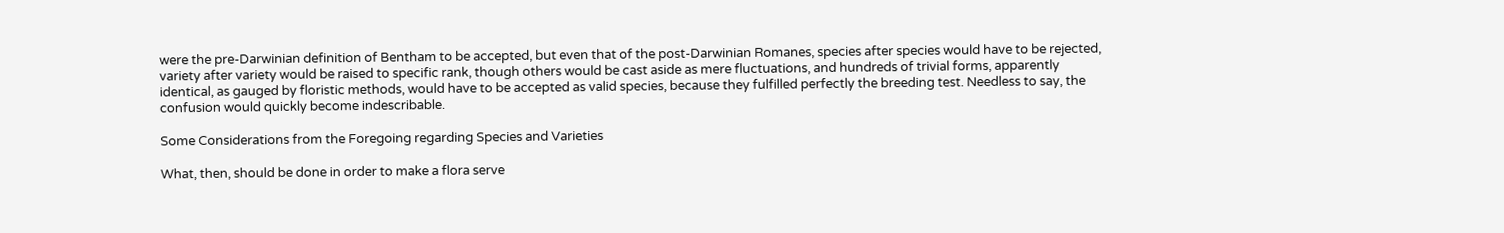were the pre-Darwinian definition of Bentham to be accepted, but even that of the post-Darwinian Romanes, species after species would have to be rejected, variety after variety would be raised to specific rank, though others would be cast aside as mere fluctuations, and hundreds of trivial forms, apparently identical, as gauged by floristic methods, would have to be accepted as valid species, because they fulfilled perfectly the breeding test. Needless to say, the confusion would quickly become indescribable.

Some Considerations from the Foregoing regarding Species and Varieties

What, then, should be done in order to make a flora serve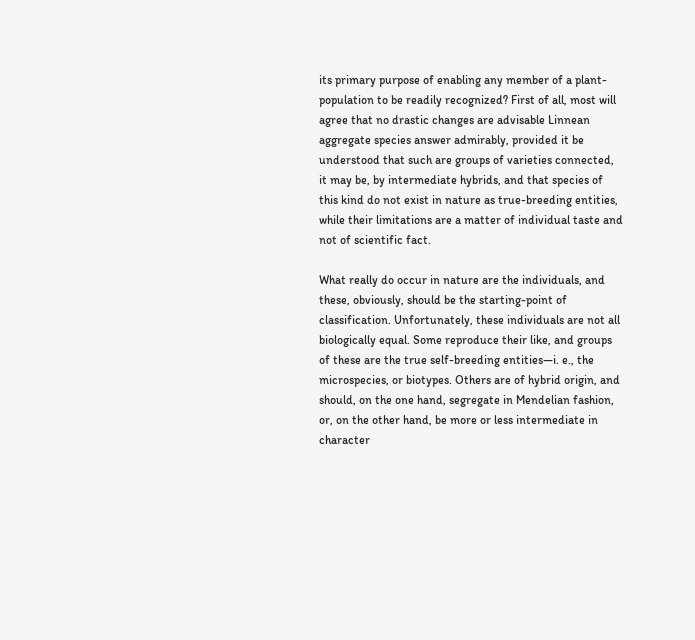its primary purpose of enabling any member of a plant-population to be readily recognized? First of all, most will agree that no drastic changes are advisable Linnean aggregate species answer admirably, provided it be understood that such are groups of varieties connected, it may be, by intermediate hybrids, and that species of this kind do not exist in nature as true-breeding entities, while their limitations are a matter of individual taste and not of scientific fact.

What really do occur in nature are the individuals, and these, obviously, should be the starting-point of classification. Unfortunately, these individuals are not all biologically equal. Some reproduce their like, and groups of these are the true self-breeding entities—i. e., the microspecies, or biotypes. Others are of hybrid origin, and should, on the one hand, segregate in Mendelian fashion, or, on the other hand, be more or less intermediate in character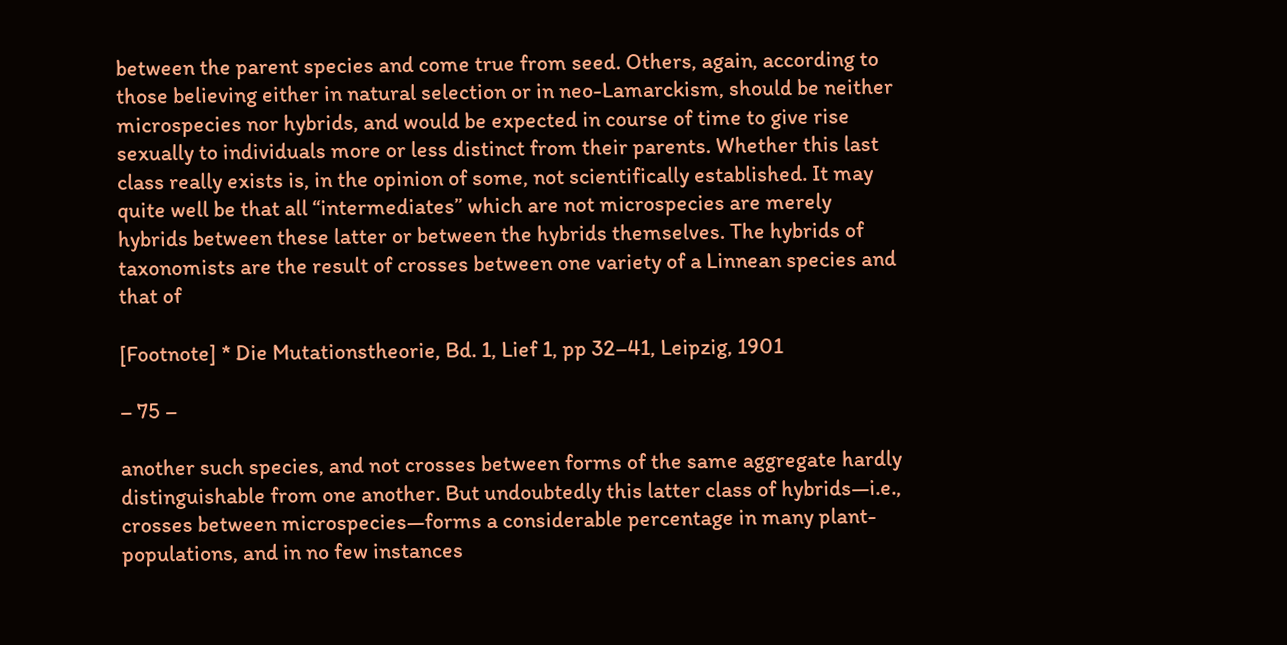between the parent species and come true from seed. Others, again, according to those believing either in natural selection or in neo-Lamarckism, should be neither microspecies nor hybrids, and would be expected in course of time to give rise sexually to individuals more or less distinct from their parents. Whether this last class really exists is, in the opinion of some, not scientifically established. It may quite well be that all “intermediates” which are not microspecies are merely hybrids between these latter or between the hybrids themselves. The hybrids of taxonomists are the result of crosses between one variety of a Linnean species and that of

[Footnote] * Die Mutationstheorie, Bd. 1, Lief 1, pp 32–41, Leipzig, 1901

– 75 –

another such species, and not crosses between forms of the same aggregate hardly distinguishable from one another. But undoubtedly this latter class of hybrids—i.e., crosses between microspecies—forms a considerable percentage in many plant-populations, and in no few instances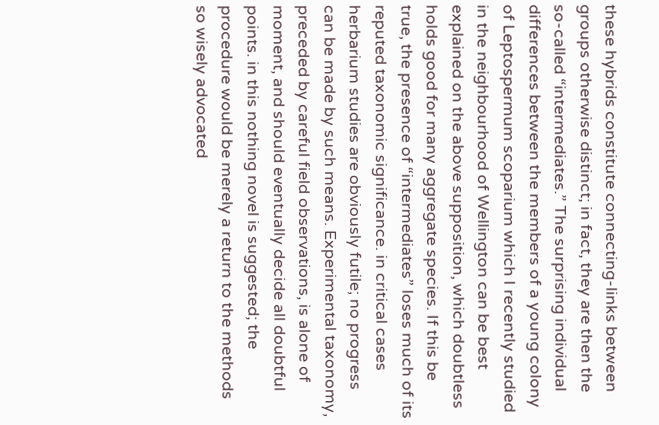these hybrids constitute connecting-links between groups otherwise distinct; in fact, they are then the so-called “intermediates.” The surprising individual differences between the members of a young colony of Leptospermum scoparium which I recently studied in the neighbourhood of Wellington can be best explained on the above supposition, which doubtless holds good for many aggregate species. If this be true, the presence of “intermediates” loses much of its reputed taxonomic significance. in critical cases herbarium studies are obviously futile; no progress can be made by such means. Experimental taxonomy, preceded by careful field observations, is alone of moment, and should eventually decide all doubtful points. in this nothing novel is suggested; the procedure would be merely a return to the methods so wisely advocated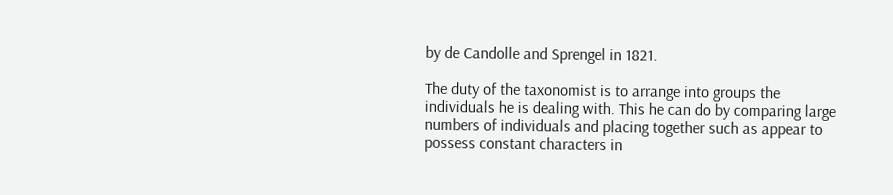by de Candolle and Sprengel in 1821.

The duty of the taxonomist is to arrange into groups the individuals he is dealing with. This he can do by comparing large numbers of individuals and placing together such as appear to possess constant characters in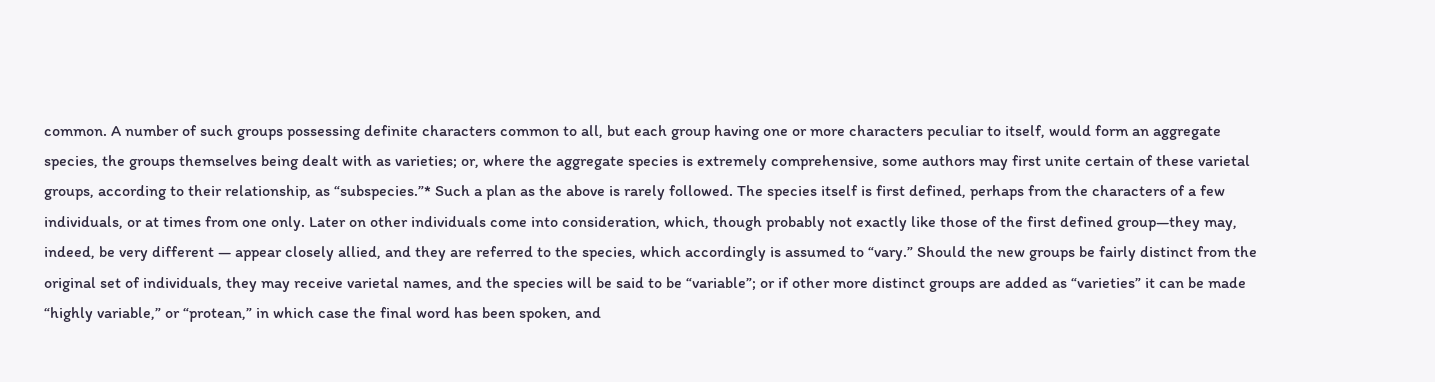common. A number of such groups possessing definite characters common to all, but each group having one or more characters peculiar to itself, would form an aggregate species, the groups themselves being dealt with as varieties; or, where the aggregate species is extremely comprehensive, some authors may first unite certain of these varietal groups, according to their relationship, as “subspecies.”* Such a plan as the above is rarely followed. The species itself is first defined, perhaps from the characters of a few individuals, or at times from one only. Later on other individuals come into consideration, which, though probably not exactly like those of the first defined group—they may, indeed, be very different — appear closely allied, and they are referred to the species, which accordingly is assumed to “vary.” Should the new groups be fairly distinct from the original set of individuals, they may receive varietal names, and the species will be said to be “variable”; or if other more distinct groups are added as “varieties” it can be made “highly variable,” or “protean,” in which case the final word has been spoken, and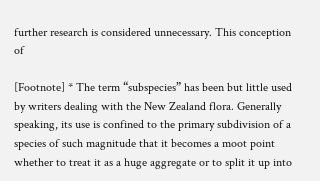further research is considered unnecessary. This conception of

[Footnote] * The term “subspecies” has been but little used by writers dealing with the New Zealand flora. Generally speaking, its use is confined to the primary subdivision of a species of such magnitude that it becomes a moot point whether to treat it as a huge aggregate or to split it up into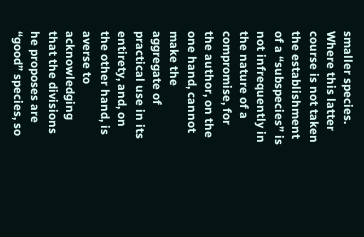smaller species. Where this latter course is not taken the establishment of a “subspecies” is not infrequently in the nature of a compromise, for the author, on the one hand, cannot make the aggregate of practical use in its entirety, and, on the other hand, is averse to acknowledging that the divisions he proposes are “good” species, so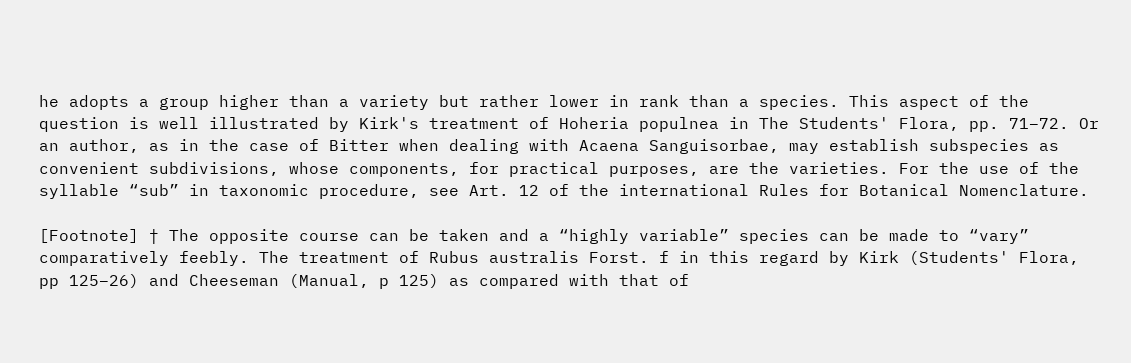he adopts a group higher than a variety but rather lower in rank than a species. This aspect of the question is well illustrated by Kirk's treatment of Hoheria populnea in The Students' Flora, pp. 71–72. Or an author, as in the case of Bitter when dealing with Acaena Sanguisorbae, may establish subspecies as convenient subdivisions, whose components, for practical purposes, are the varieties. For the use of the syllable “sub” in taxonomic procedure, see Art. 12 of the international Rules for Botanical Nomenclature.

[Footnote] † The opposite course can be taken and a “highly variable” species can be made to “vary” comparatively feebly. The treatment of Rubus australis Forst. f in this regard by Kirk (Students' Flora, pp 125–26) and Cheeseman (Manual, p 125) as compared with that of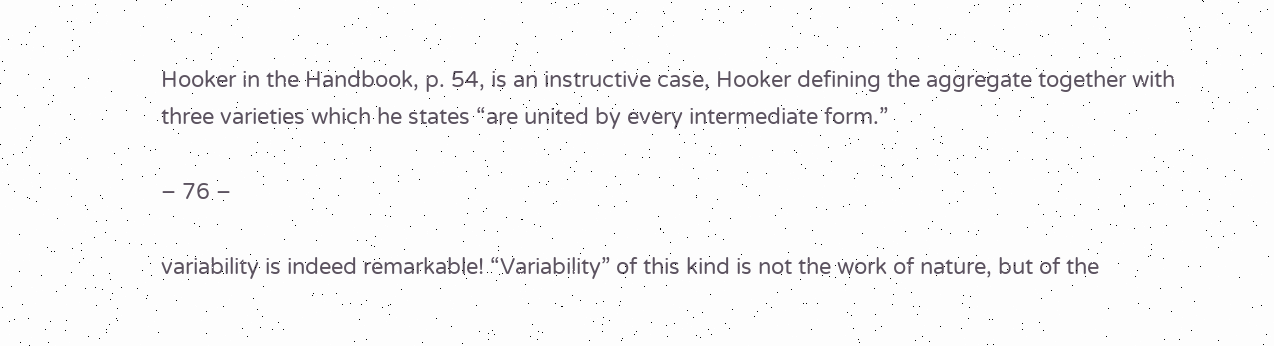Hooker in the Handbook, p. 54, is an instructive case, Hooker defining the aggregate together with three varieties which he states “are united by every intermediate form.”

– 76 –

variability is indeed remarkable! “Variability” of this kind is not the work of nature, but of the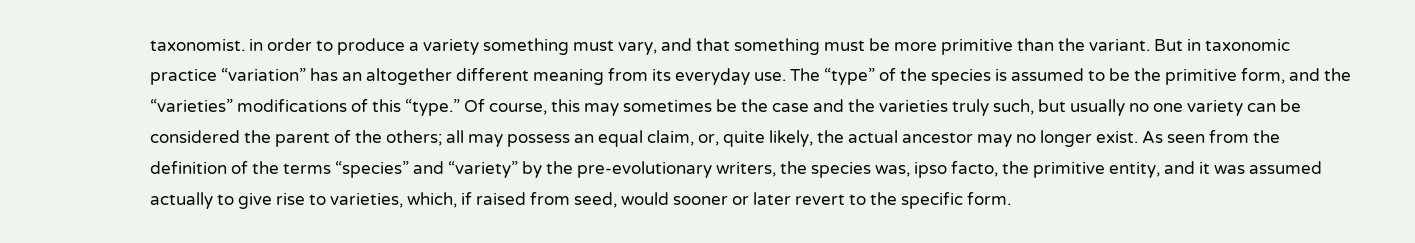taxonomist. in order to produce a variety something must vary, and that something must be more primitive than the variant. But in taxonomic practice “variation” has an altogether different meaning from its everyday use. The “type” of the species is assumed to be the primitive form, and the “varieties” modifications of this “type.” Of course, this may sometimes be the case and the varieties truly such, but usually no one variety can be considered the parent of the others; all may possess an equal claim, or, quite likely, the actual ancestor may no longer exist. As seen from the definition of the terms “species” and “variety” by the pre-evolutionary writers, the species was, ipso facto, the primitive entity, and it was assumed actually to give rise to varieties, which, if raised from seed, would sooner or later revert to the specific form.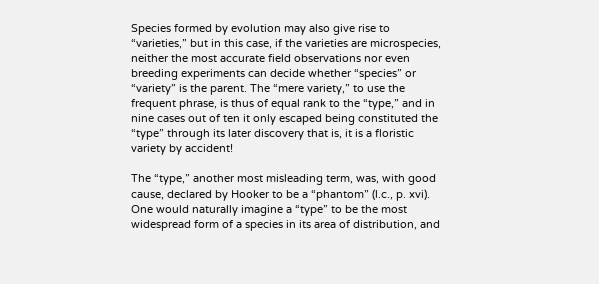Species formed by evolution may also give rise to “varieties,” but in this case, if the varieties are microspecies, neither the most accurate field observations nor even breeding experiments can decide whether “species” or “variety” is the parent. The “mere variety,” to use the frequent phrase, is thus of equal rank to the “type,” and in nine cases out of ten it only escaped being constituted the “type” through its later discovery that is, it is a floristic variety by accident!

The “type,” another most misleading term, was, with good cause, declared by Hooker to be a “phantom” (l.c., p. xvi). One would naturally imagine a “type” to be the most widespread form of a species in its area of distribution, and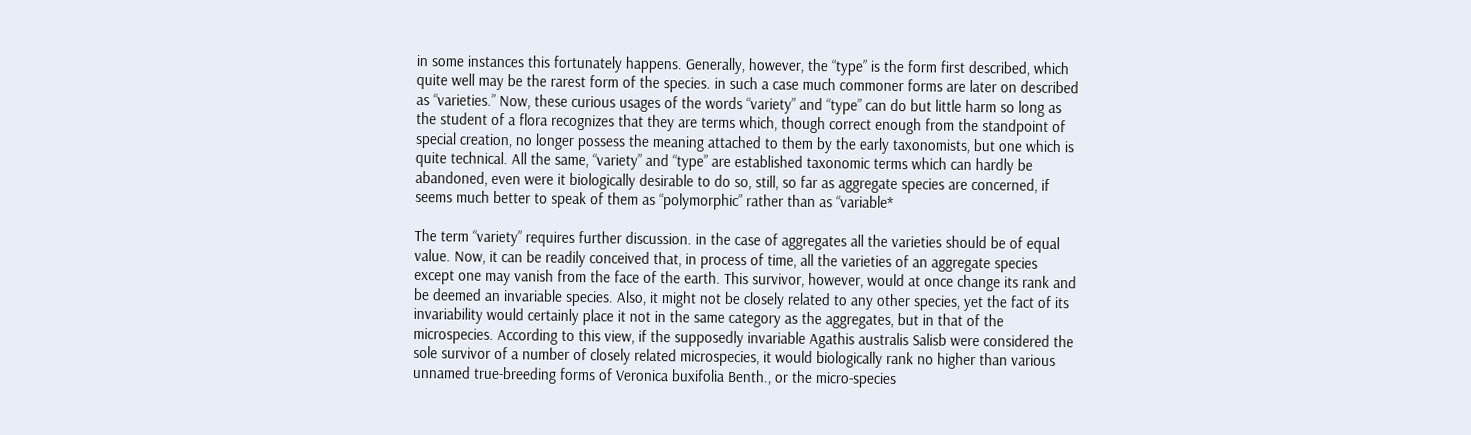in some instances this fortunately happens. Generally, however, the “type” is the form first described, which quite well may be the rarest form of the species. in such a case much commoner forms are later on described as “varieties.” Now, these curious usages of the words “variety” and “type” can do but little harm so long as the student of a flora recognizes that they are terms which, though correct enough from the standpoint of special creation, no longer possess the meaning attached to them by the early taxonomists, but one which is quite technical. All the same, “variety” and “type” are established taxonomic terms which can hardly be abandoned, even were it biologically desirable to do so, still, so far as aggregate species are concerned, if seems much better to speak of them as “polymorphic” rather than as “variable*

The term “variety” requires further discussion. in the case of aggregates all the varieties should be of equal value. Now, it can be readily conceived that, in process of time, all the varieties of an aggregate species except one may vanish from the face of the earth. This survivor, however, would at once change its rank and be deemed an invariable species. Also, it might not be closely related to any other species, yet the fact of its invariability would certainly place it not in the same category as the aggregates, but in that of the microspecies. According to this view, if the supposedly invariable Agathis australis Salisb were considered the sole survivor of a number of closely related microspecies, it would biologically rank no higher than various unnamed true-breeding forms of Veronica buxifolia Benth., or the micro-species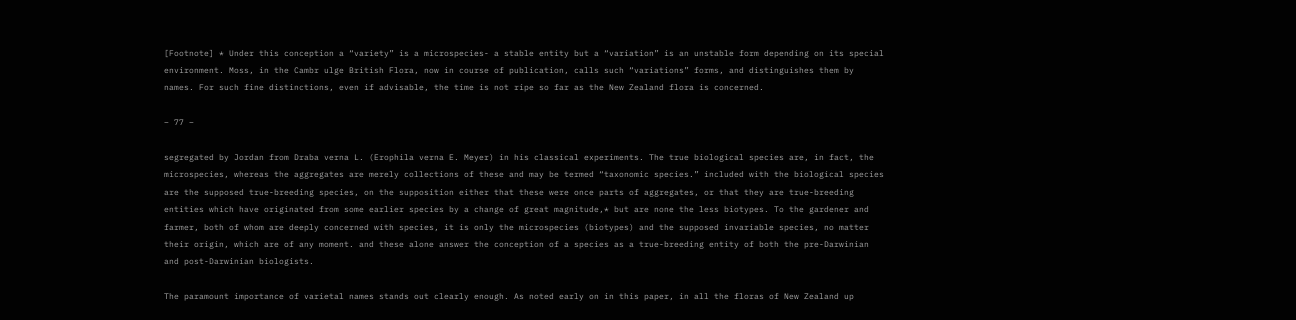[Footnote] * Under this conception a “variety” is a microspecies- a stable entity but a “variation” is an unstable form depending on its special environment. Moss, in the Cambr ulge British Flora, now in course of publication, calls such “variations” forms, and distinguishes them by names. For such fine distinctions, even if advisable, the time is not ripe so far as the New Zealand flora is concerned.

– 77 –

segregated by Jordan from Draba verna L. (Erophila verna E. Meyer) in his classical experiments. The true biological species are, in fact, the microspecies, whereas the aggregates are merely collections of these and may be termed “taxonomic species.” included with the biological species are the supposed true-breeding species, on the supposition either that these were once parts of aggregates, or that they are true-breeding entities which have originated from some earlier species by a change of great magnitude,* but are none the less biotypes. To the gardener and farmer, both of whom are deeply concerned with species, it is only the microspecies (biotypes) and the supposed invariable species, no matter their origin, which are of any moment. and these alone answer the conception of a species as a true-breeding entity of both the pre-Darwinian and post-Darwinian biologists.

The paramount importance of varietal names stands out clearly enough. As noted early on in this paper, in all the floras of New Zealand up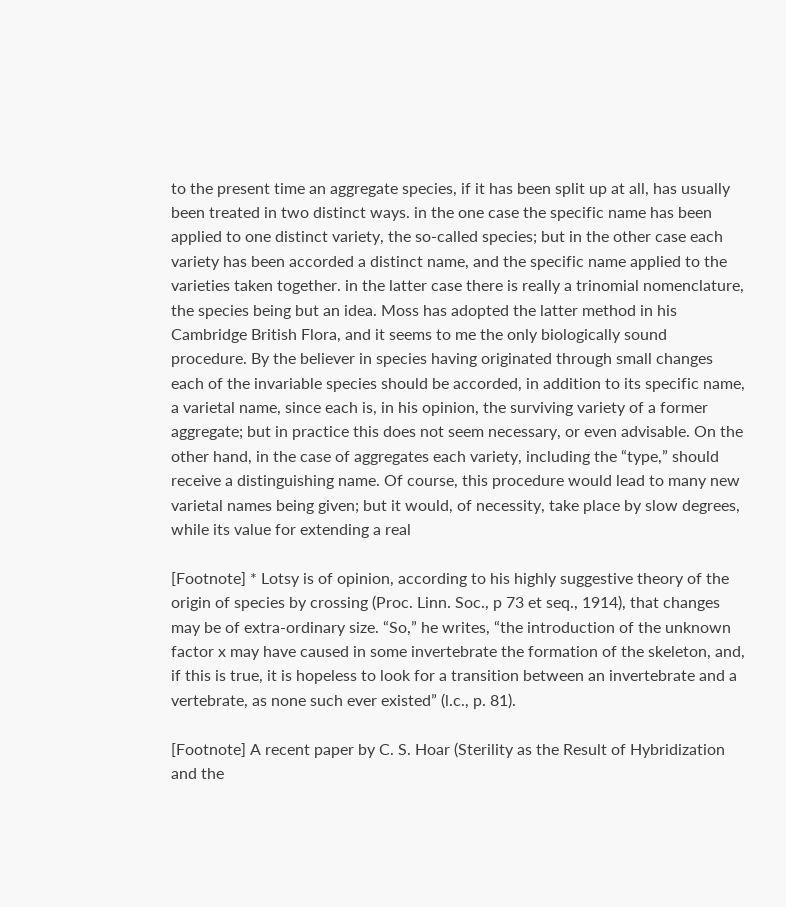to the present time an aggregate species, if it has been split up at all, has usually been treated in two distinct ways. in the one case the specific name has been applied to one distinct variety, the so-called species; but in the other case each variety has been accorded a distinct name, and the specific name applied to the varieties taken together. in the latter case there is really a trinomial nomenclature, the species being but an idea. Moss has adopted the latter method in his Cambridge British Flora, and it seems to me the only biologically sound procedure. By the believer in species having originated through small changes each of the invariable species should be accorded, in addition to its specific name, a varietal name, since each is, in his opinion, the surviving variety of a former aggregate; but in practice this does not seem necessary, or even advisable. On the other hand, in the case of aggregates each variety, including the “type,” should receive a distinguishing name. Of course, this procedure would lead to many new varietal names being given; but it would, of necessity, take place by slow degrees, while its value for extending a real

[Footnote] * Lotsy is of opinion, according to his highly suggestive theory of the origin of species by crossing (Proc. Linn. Soc., p 73 et seq., 1914), that changes may be of extra-ordinary size. “So,” he writes, “the introduction of the unknown factor x may have caused in some invertebrate the formation of the skeleton, and, if this is true, it is hopeless to look for a transition between an invertebrate and a vertebrate, as none such ever existed” (l.c., p. 81).

[Footnote] A recent paper by C. S. Hoar (Sterility as the Result of Hybridization and the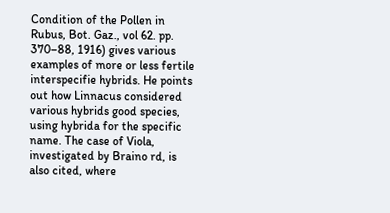Condition of the Pollen in Rubus, Bot. Gaz., vol 62. pp. 370–88, 1916) gives various examples of more or less fertile interspecifie hybrids. He points out how Linnacus considered various hybrids good species, using hybrida for the specific name. The case of Viola, investigated by Braino rd, is also cited, where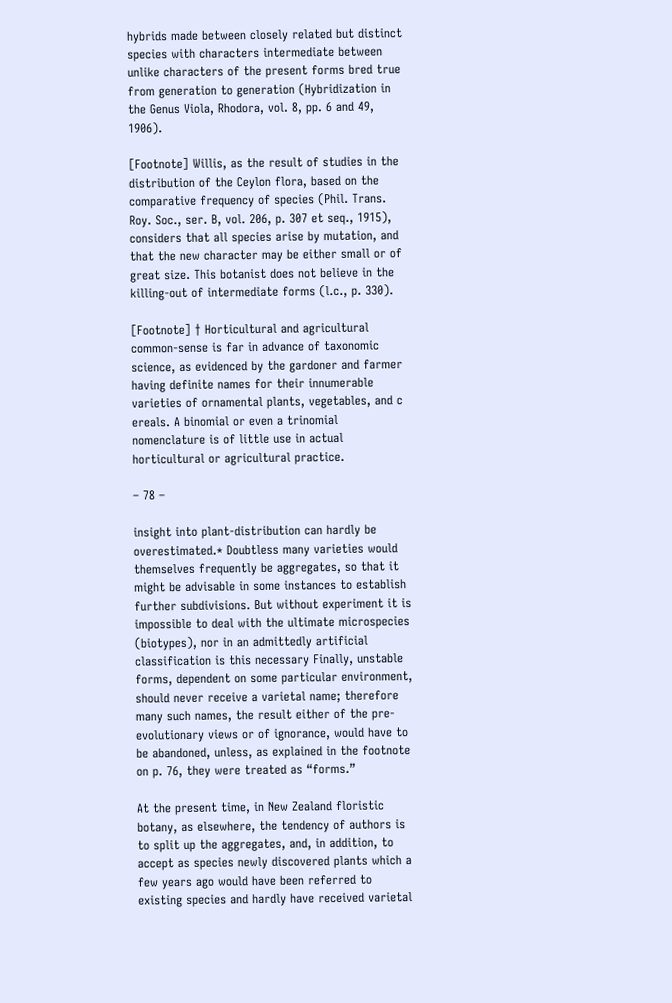hybrids made between closely related but distinct species with characters intermediate between unlike characters of the present forms bred true from generation to generation (Hybridization in the Genus Viola, Rhodora, vol. 8, pp. 6 and 49, 1906).

[Footnote] Willis, as the result of studies in the distribution of the Ceylon flora, based on the comparative frequency of species (Phil. Trans. Roy. Soc., ser. B, vol. 206, p. 307 et seq., 1915), considers that all species arise by mutation, and that the new character may be either small or of great size. This botanist does not believe in the killing-out of intermediate forms (l.c., p. 330).

[Footnote] † Horticultural and agricultural common-sense is far in advance of taxonomic science, as evidenced by the gardoner and farmer having definite names for their innumerable varieties of ornamental plants, vegetables, and c ereals. A binomial or even a trinomial nomenclature is of little use in actual horticultural or agricultural practice.

– 78 –

insight into plant-distribution can hardly be overestimated.* Doubtless many varieties would themselves frequently be aggregates, so that it might be advisable in some instances to establish further subdivisions. But without experiment it is impossible to deal with the ultimate microspecies (biotypes), nor in an admittedly artificial classification is this necessary Finally, unstable forms, dependent on some particular environment, should never receive a varietal name; therefore many such names, the result either of the pre-evolutionary views or of ignorance, would have to be abandoned, unless, as explained in the footnote on p. 76, they were treated as “forms.”

At the present time, in New Zealand floristic botany, as elsewhere, the tendency of authors is to split up the aggregates, and, in addition, to accept as species newly discovered plants which a few years ago would have been referred to existing species and hardly have received varietal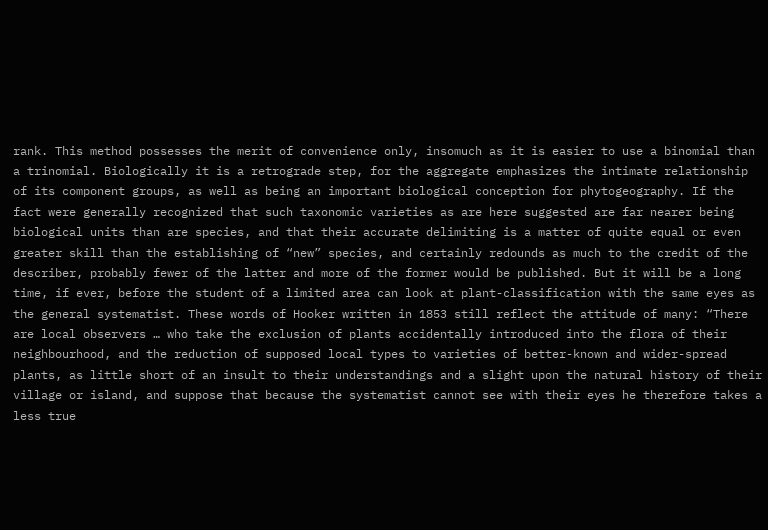rank. This method possesses the merit of convenience only, insomuch as it is easier to use a binomial than a trinomial. Biologically it is a retrograde step, for the aggregate emphasizes the intimate relationship of its component groups, as well as being an important biological conception for phytogeography. If the fact were generally recognized that such taxonomic varieties as are here suggested are far nearer being biological units than are species, and that their accurate delimiting is a matter of quite equal or even greater skill than the establishing of “new” species, and certainly redounds as much to the credit of the describer, probably fewer of the latter and more of the former would be published. But it will be a long time, if ever, before the student of a limited area can look at plant-classification with the same eyes as the general systematist. These words of Hooker written in 1853 still reflect the attitude of many: “There are local observers … who take the exclusion of plants accidentally introduced into the flora of their neighbourhood, and the reduction of supposed local types to varieties of better-known and wider-spread plants, as little short of an insult to their understandings and a slight upon the natural history of their village or island, and suppose that because the systematist cannot see with their eyes he therefore takes a less true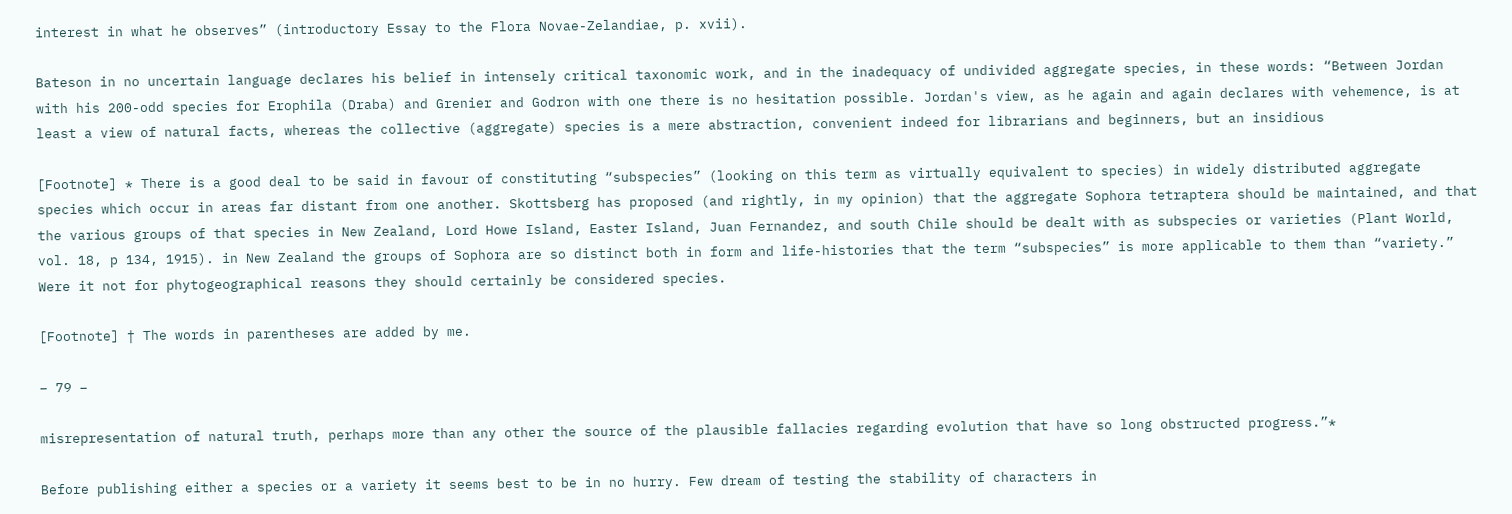interest in what he observes” (introductory Essay to the Flora Novae-Zelandiae, p. xvii).

Bateson in no uncertain language declares his belief in intensely critical taxonomic work, and in the inadequacy of undivided aggregate species, in these words: “Between Jordan with his 200-odd species for Erophila (Draba) and Grenier and Godron with one there is no hesitation possible. Jordan's view, as he again and again declares with vehemence, is at least a view of natural facts, whereas the collective (aggregate) species is a mere abstraction, convenient indeed for librarians and beginners, but an insidious

[Footnote] * There is a good deal to be said in favour of constituting “subspecies” (looking on this term as virtually equivalent to species) in widely distributed aggregate species which occur in areas far distant from one another. Skottsberg has proposed (and rightly, in my opinion) that the aggregate Sophora tetraptera should be maintained, and that the various groups of that species in New Zealand, Lord Howe Island, Easter Island, Juan Fernandez, and south Chile should be dealt with as subspecies or varieties (Plant World, vol. 18, p 134, 1915). in New Zealand the groups of Sophora are so distinct both in form and life-histories that the term “subspecies” is more applicable to them than “variety.” Were it not for phytogeographical reasons they should certainly be considered species.

[Footnote] † The words in parentheses are added by me.

– 79 –

misrepresentation of natural truth, perhaps more than any other the source of the plausible fallacies regarding evolution that have so long obstructed progress.”*

Before publishing either a species or a variety it seems best to be in no hurry. Few dream of testing the stability of characters in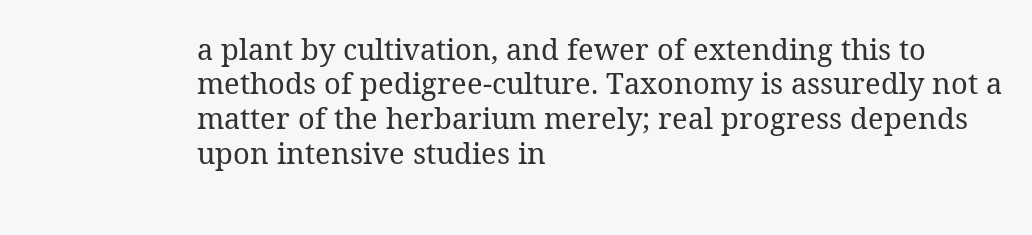a plant by cultivation, and fewer of extending this to methods of pedigree-culture. Taxonomy is assuredly not a matter of the herbarium merely; real progress depends upon intensive studies in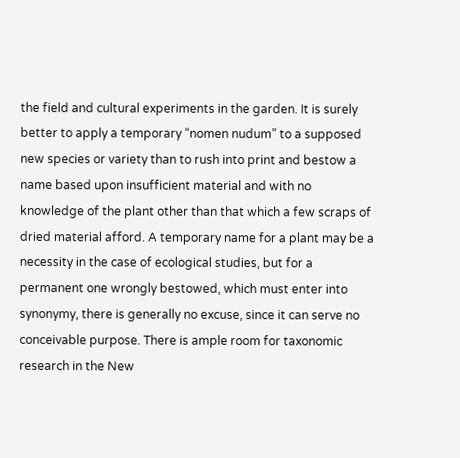the field and cultural experiments in the garden. It is surely better to apply a temporary “nomen nudum” to a supposed new species or variety than to rush into print and bestow a name based upon insufficient material and with no knowledge of the plant other than that which a few scraps of dried material afford. A temporary name for a plant may be a necessity in the case of ecological studies, but for a permanent one wrongly bestowed, which must enter into synonymy, there is generally no excuse, since it can serve no conceivable purpose. There is ample room for taxonomic research in the New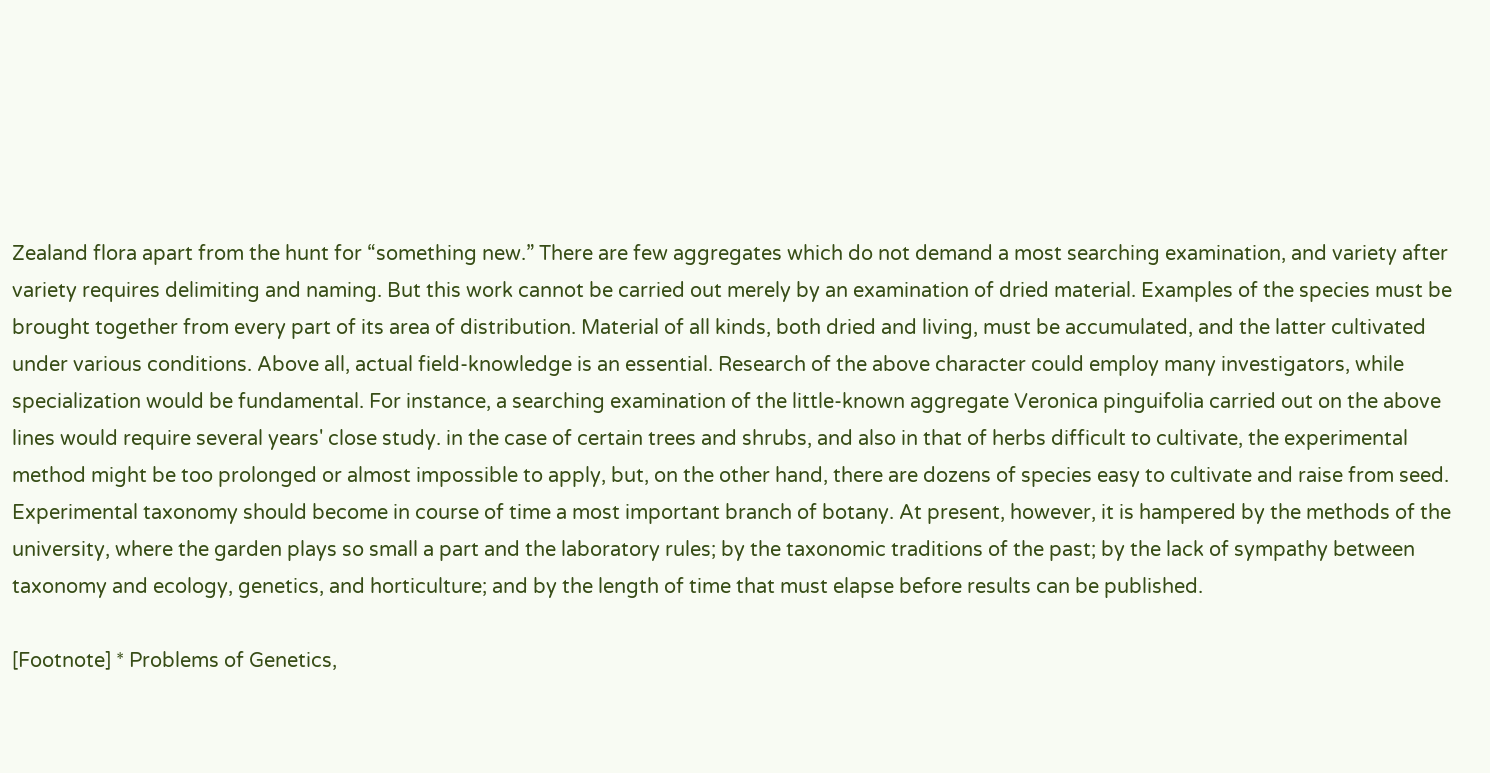Zealand flora apart from the hunt for “something new.” There are few aggregates which do not demand a most searching examination, and variety after variety requires delimiting and naming. But this work cannot be carried out merely by an examination of dried material. Examples of the species must be brought together from every part of its area of distribution. Material of all kinds, both dried and living, must be accumulated, and the latter cultivated under various conditions. Above all, actual field-knowledge is an essential. Research of the above character could employ many investigators, while specialization would be fundamental. For instance, a searching examination of the little-known aggregate Veronica pinguifolia carried out on the above lines would require several years' close study. in the case of certain trees and shrubs, and also in that of herbs difficult to cultivate, the experimental method might be too prolonged or almost impossible to apply, but, on the other hand, there are dozens of species easy to cultivate and raise from seed. Experimental taxonomy should become in course of time a most important branch of botany. At present, however, it is hampered by the methods of the university, where the garden plays so small a part and the laboratory rules; by the taxonomic traditions of the past; by the lack of sympathy between taxonomy and ecology, genetics, and horticulture; and by the length of time that must elapse before results can be published.

[Footnote] * Problems of Genetics,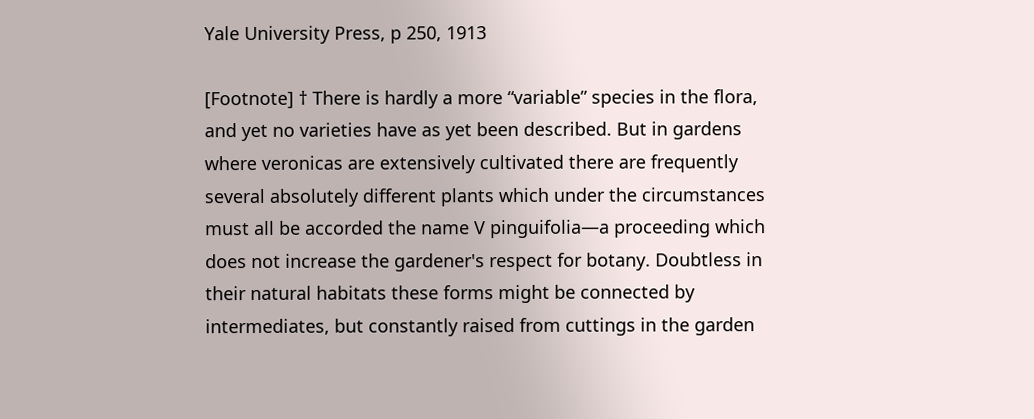Yale University Press, p 250, 1913

[Footnote] † There is hardly a more “variable” species in the flora, and yet no varieties have as yet been described. But in gardens where veronicas are extensively cultivated there are frequently several absolutely different plants which under the circumstances must all be accorded the name V pinguifolia—a proceeding which does not increase the gardener's respect for botany. Doubtless in their natural habitats these forms might be connected by intermediates, but constantly raised from cuttings in the garden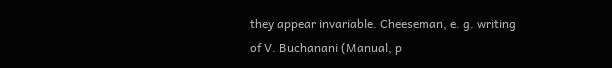they appear invariable. Cheeseman, e. g. writing of V. Buchanani (Manual, p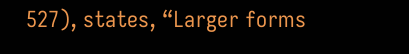527), states, “Larger forms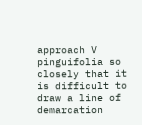approach V pinguifolia so closely that it is difficult to draw a line of demarcation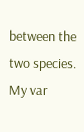between the two species. My var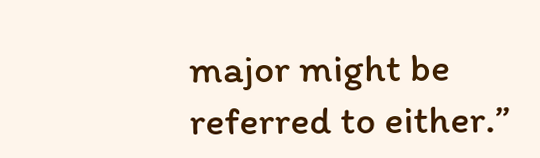major might be referred to either.”